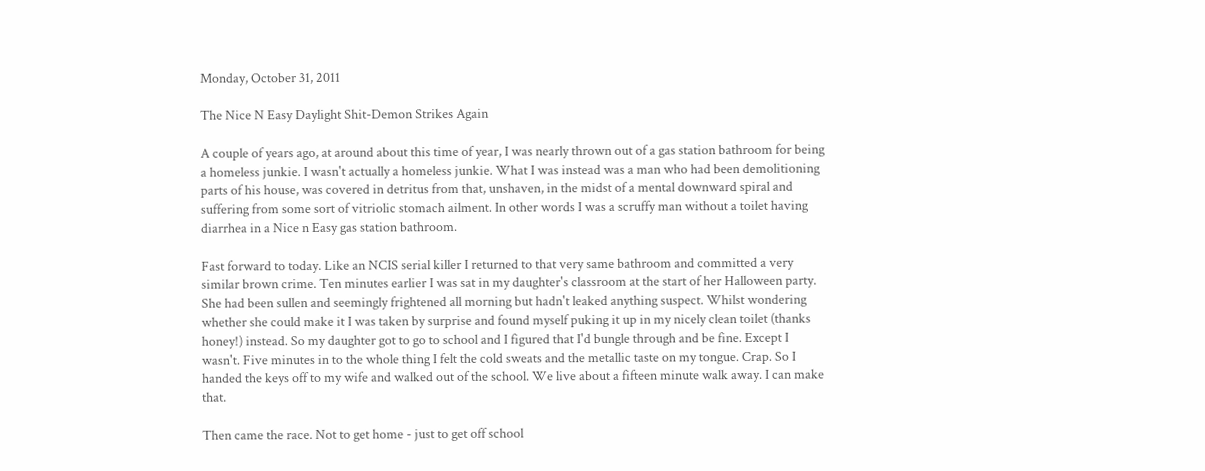Monday, October 31, 2011

The Nice N Easy Daylight Shit-Demon Strikes Again

A couple of years ago, at around about this time of year, I was nearly thrown out of a gas station bathroom for being a homeless junkie. I wasn't actually a homeless junkie. What I was instead was a man who had been demolitioning parts of his house, was covered in detritus from that, unshaven, in the midst of a mental downward spiral and suffering from some sort of vitriolic stomach ailment. In other words I was a scruffy man without a toilet having diarrhea in a Nice n Easy gas station bathroom.

Fast forward to today. Like an NCIS serial killer I returned to that very same bathroom and committed a very similar brown crime. Ten minutes earlier I was sat in my daughter's classroom at the start of her Halloween party. She had been sullen and seemingly frightened all morning but hadn't leaked anything suspect. Whilst wondering whether she could make it I was taken by surprise and found myself puking it up in my nicely clean toilet (thanks honey!) instead. So my daughter got to go to school and I figured that I'd bungle through and be fine. Except I wasn't. Five minutes in to the whole thing I felt the cold sweats and the metallic taste on my tongue. Crap. So I handed the keys off to my wife and walked out of the school. We live about a fifteen minute walk away. I can make that.

Then came the race. Not to get home - just to get off school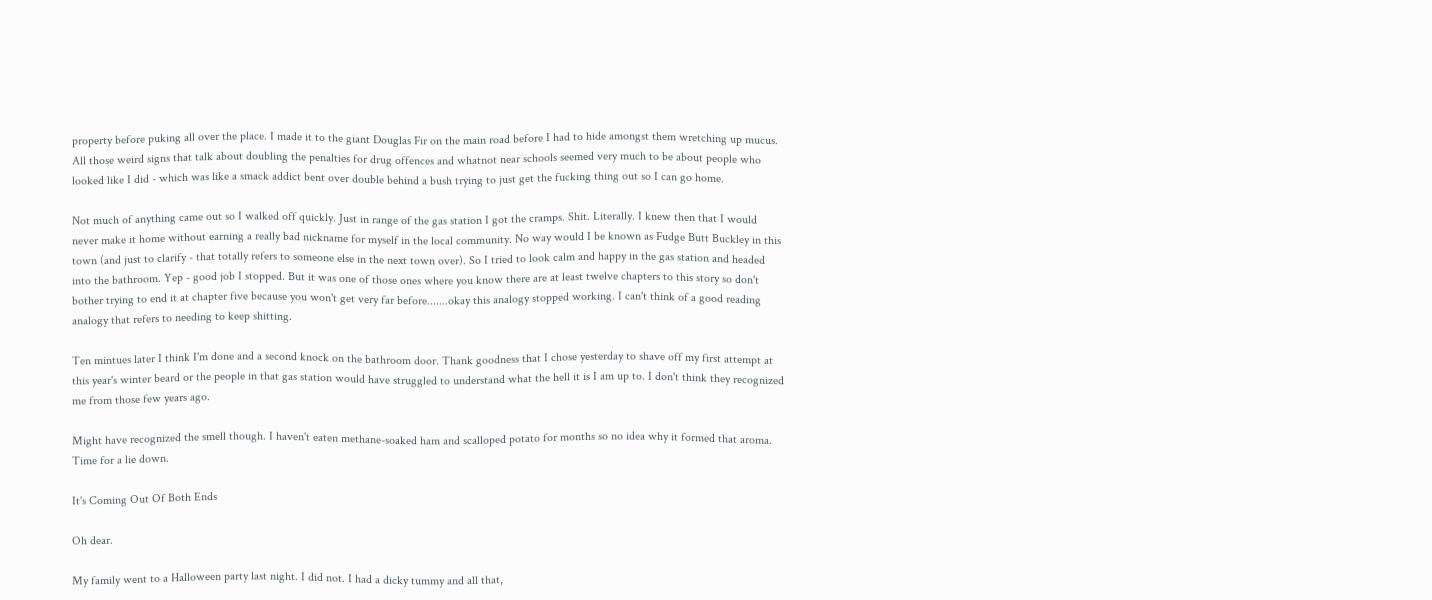property before puking all over the place. I made it to the giant Douglas Fir on the main road before I had to hide amongst them wretching up mucus. All those weird signs that talk about doubling the penalties for drug offences and whatnot near schools seemed very much to be about people who looked like I did - which was like a smack addict bent over double behind a bush trying to just get the fucking thing out so I can go home.

Not much of anything came out so I walked off quickly. Just in range of the gas station I got the cramps. Shit. Literally. I knew then that I would never make it home without earning a really bad nickname for myself in the local community. No way would I be known as Fudge Butt Buckley in this town (and just to clarify - that totally refers to someone else in the next town over). So I tried to look calm and happy in the gas station and headed into the bathroom. Yep - good job I stopped. But it was one of those ones where you know there are at least twelve chapters to this story so don't bother trying to end it at chapter five because you won't get very far before.......okay this analogy stopped working. I can't think of a good reading analogy that refers to needing to keep shitting.

Ten mintues later I think I'm done and a second knock on the bathroom door. Thank goodness that I chose yesterday to shave off my first attempt at this year's winter beard or the people in that gas station would have struggled to understand what the hell it is I am up to. I don't think they recognized me from those few years ago.

Might have recognized the smell though. I haven't eaten methane-soaked ham and scalloped potato for months so no idea why it formed that aroma. Time for a lie down.

It's Coming Out Of Both Ends

Oh dear.

My family went to a Halloween party last night. I did not. I had a dicky tummy and all that,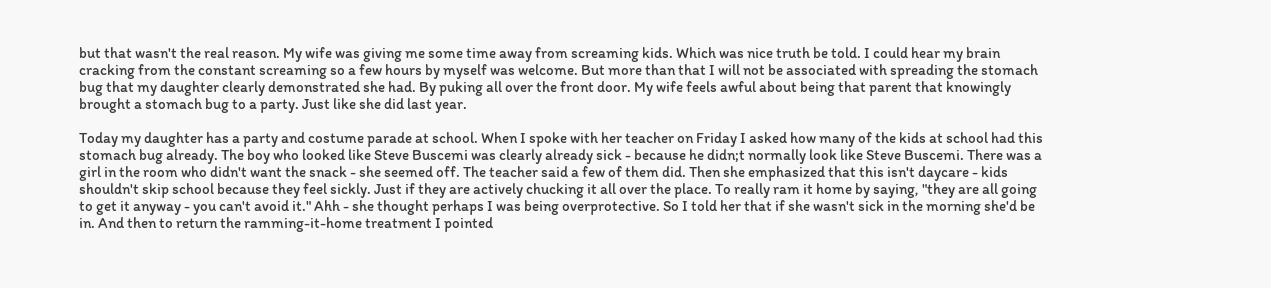but that wasn't the real reason. My wife was giving me some time away from screaming kids. Which was nice truth be told. I could hear my brain cracking from the constant screaming so a few hours by myself was welcome. But more than that I will not be associated with spreading the stomach bug that my daughter clearly demonstrated she had. By puking all over the front door. My wife feels awful about being that parent that knowingly brought a stomach bug to a party. Just like she did last year.

Today my daughter has a party and costume parade at school. When I spoke with her teacher on Friday I asked how many of the kids at school had this stomach bug already. The boy who looked like Steve Buscemi was clearly already sick - because he didn;t normally look like Steve Buscemi. There was a girl in the room who didn't want the snack - she seemed off. The teacher said a few of them did. Then she emphasized that this isn't daycare - kids shouldn't skip school because they feel sickly. Just if they are actively chucking it all over the place. To really ram it home by saying, "they are all going to get it anyway - you can't avoid it." Ahh - she thought perhaps I was being overprotective. So I told her that if she wasn't sick in the morning she'd be in. And then to return the ramming-it-home treatment I pointed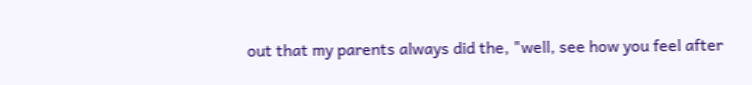out that my parents always did the, "well, see how you feel after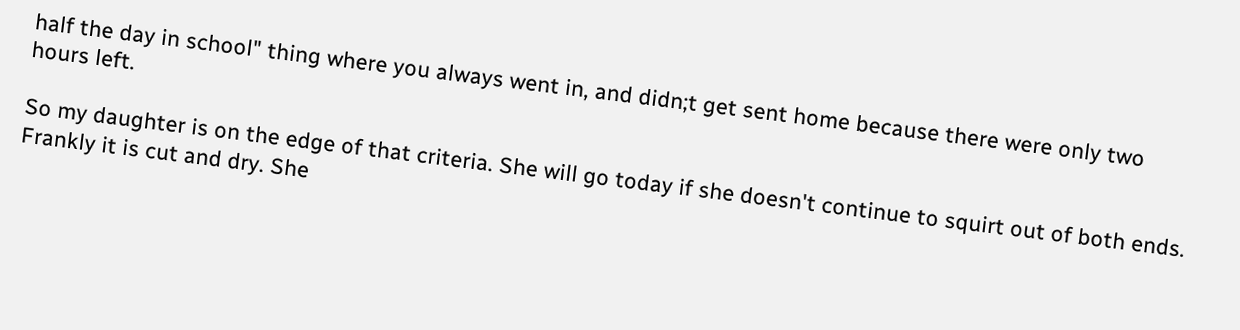half the day in school" thing where you always went in, and didn;t get sent home because there were only two hours left.

So my daughter is on the edge of that criteria. She will go today if she doesn't continue to squirt out of both ends. Frankly it is cut and dry. She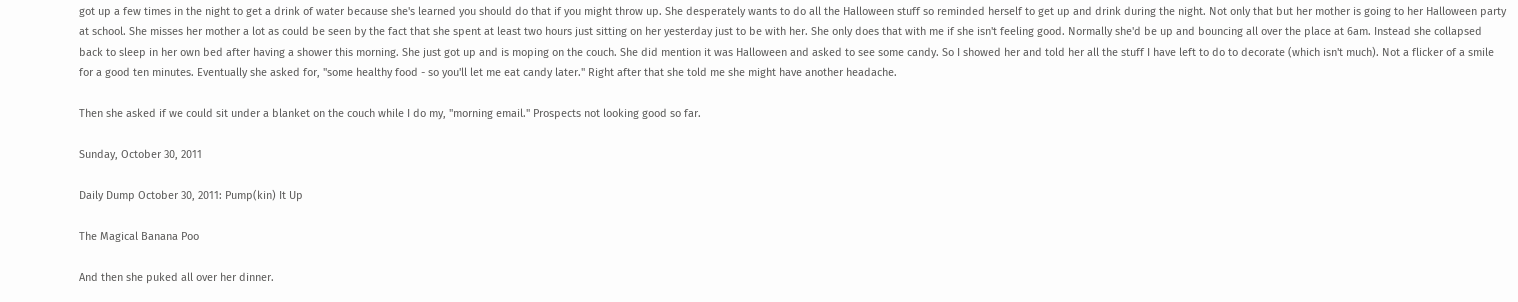got up a few times in the night to get a drink of water because she's learned you should do that if you might throw up. She desperately wants to do all the Halloween stuff so reminded herself to get up and drink during the night. Not only that but her mother is going to her Halloween party at school. She misses her mother a lot as could be seen by the fact that she spent at least two hours just sitting on her yesterday just to be with her. She only does that with me if she isn't feeling good. Normally she'd be up and bouncing all over the place at 6am. Instead she collapsed back to sleep in her own bed after having a shower this morning. She just got up and is moping on the couch. She did mention it was Halloween and asked to see some candy. So I showed her and told her all the stuff I have left to do to decorate (which isn't much). Not a flicker of a smile for a good ten minutes. Eventually she asked for, "some healthy food - so you'll let me eat candy later." Right after that she told me she might have another headache.

Then she asked if we could sit under a blanket on the couch while I do my, "morning email." Prospects not looking good so far.

Sunday, October 30, 2011

Daily Dump October 30, 2011: Pump(kin) It Up

The Magical Banana Poo

And then she puked all over her dinner.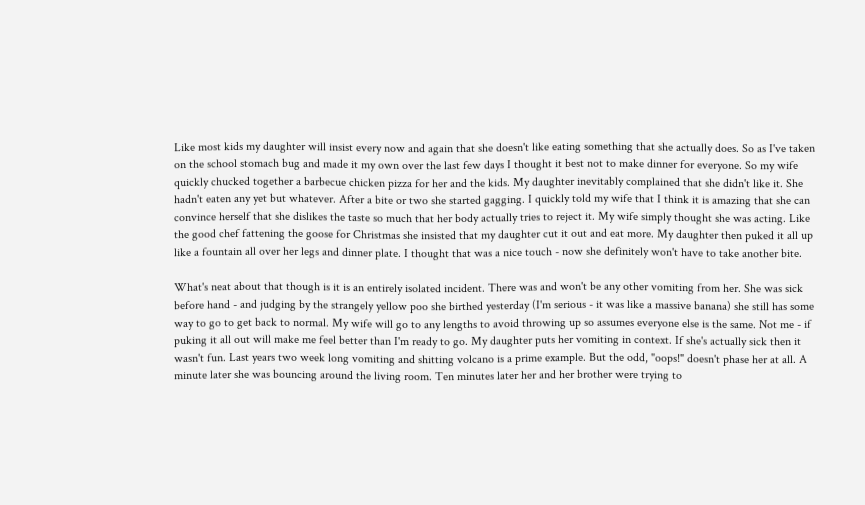Like most kids my daughter will insist every now and again that she doesn't like eating something that she actually does. So as I've taken on the school stomach bug and made it my own over the last few days I thought it best not to make dinner for everyone. So my wife quickly chucked together a barbecue chicken pizza for her and the kids. My daughter inevitably complained that she didn't like it. She hadn't eaten any yet but whatever. After a bite or two she started gagging. I quickly told my wife that I think it is amazing that she can convince herself that she dislikes the taste so much that her body actually tries to reject it. My wife simply thought she was acting. Like the good chef fattening the goose for Christmas she insisted that my daughter cut it out and eat more. My daughter then puked it all up like a fountain all over her legs and dinner plate. I thought that was a nice touch - now she definitely won't have to take another bite.

What's neat about that though is it is an entirely isolated incident. There was and won't be any other vomiting from her. She was sick before hand - and judging by the strangely yellow poo she birthed yesterday (I'm serious - it was like a massive banana) she still has some way to go to get back to normal. My wife will go to any lengths to avoid throwing up so assumes everyone else is the same. Not me - if puking it all out will make me feel better than I'm ready to go. My daughter puts her vomiting in context. If she's actually sick then it wasn't fun. Last years two week long vomiting and shitting volcano is a prime example. But the odd, "oops!" doesn't phase her at all. A minute later she was bouncing around the living room. Ten minutes later her and her brother were trying to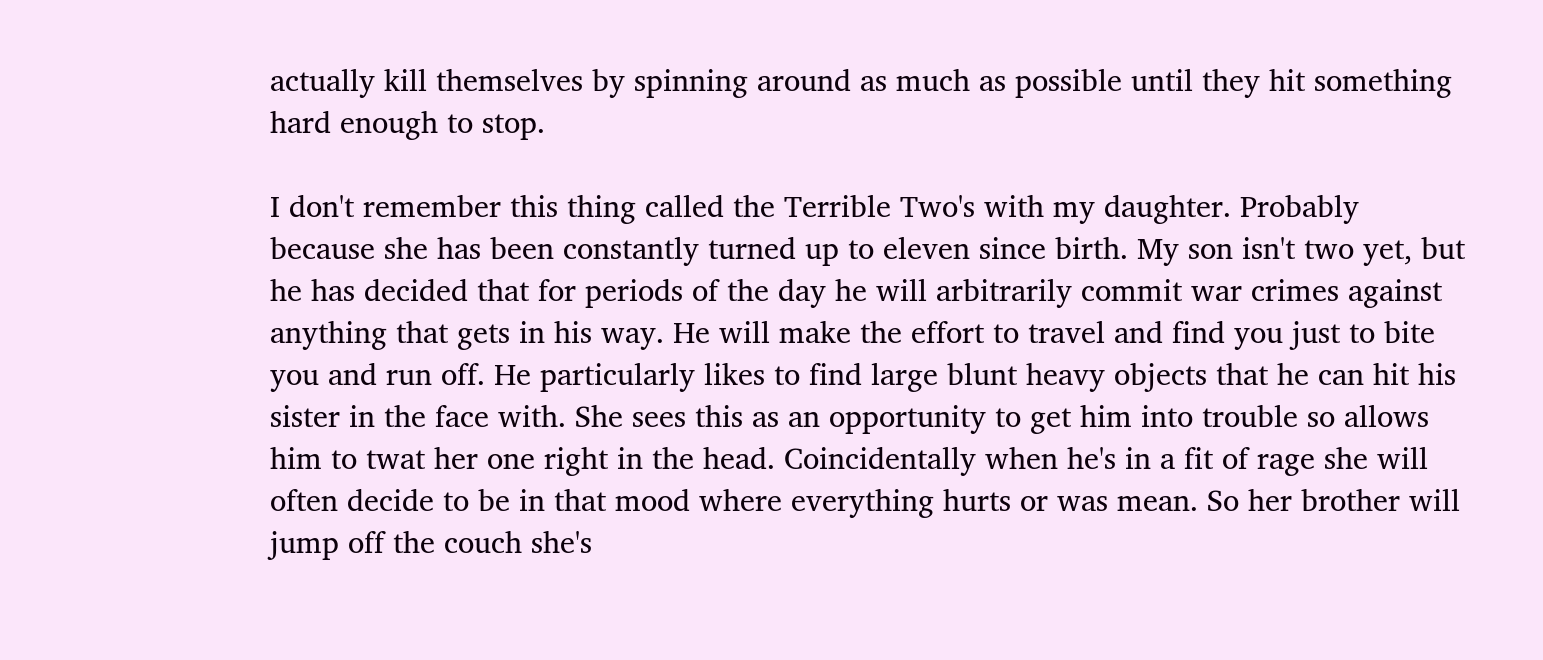actually kill themselves by spinning around as much as possible until they hit something hard enough to stop.

I don't remember this thing called the Terrible Two's with my daughter. Probably because she has been constantly turned up to eleven since birth. My son isn't two yet, but he has decided that for periods of the day he will arbitrarily commit war crimes against anything that gets in his way. He will make the effort to travel and find you just to bite you and run off. He particularly likes to find large blunt heavy objects that he can hit his sister in the face with. She sees this as an opportunity to get him into trouble so allows him to twat her one right in the head. Coincidentally when he's in a fit of rage she will often decide to be in that mood where everything hurts or was mean. So her brother will jump off the couch she's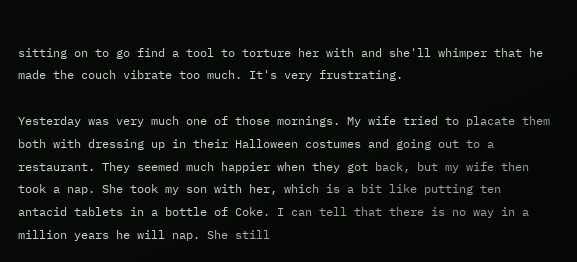sitting on to go find a tool to torture her with and she'll whimper that he made the couch vibrate too much. It's very frustrating.

Yesterday was very much one of those mornings. My wife tried to placate them both with dressing up in their Halloween costumes and going out to a restaurant. They seemed much happier when they got back, but my wife then took a nap. She took my son with her, which is a bit like putting ten antacid tablets in a bottle of Coke. I can tell that there is no way in a million years he will nap. She still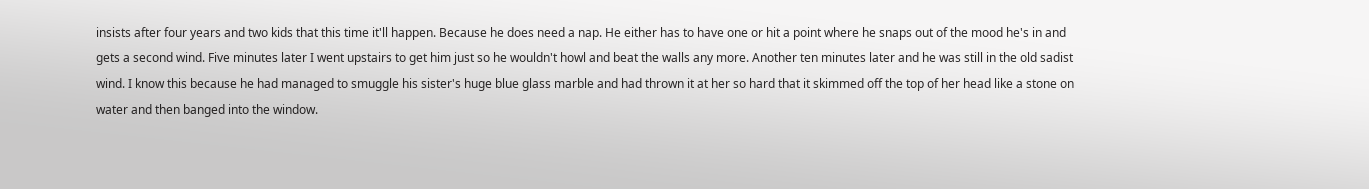insists after four years and two kids that this time it'll happen. Because he does need a nap. He either has to have one or hit a point where he snaps out of the mood he's in and gets a second wind. Five minutes later I went upstairs to get him just so he wouldn't howl and beat the walls any more. Another ten minutes later and he was still in the old sadist wind. I know this because he had managed to smuggle his sister's huge blue glass marble and had thrown it at her so hard that it skimmed off the top of her head like a stone on water and then banged into the window.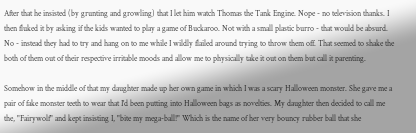After that he insisted (by grunting and growling) that I let him watch Thomas the Tank Engine. Nope - no television thanks. I then fluked it by asking if the kids wanted to play a game of Buckaroo. Not with a small plastic burro - that would be absurd. No - instead they had to try and hang on to me while I wildly flailed around trying to throw them off. That seemed to shake the both of them out of their respective irritable moods and allow me to physically take it out on them but call it parenting.

Somehow in the middle of that my daughter made up her own game in which I was a scary Halloween monster. She gave me a pair of fake monster teeth to wear that I'd been putting into Halloween bags as novelties. My daughter then decided to call me the, "Fairywolf" and kept insisting I, "bite my mega-ball!" Which is the name of her very bouncy rubber ball that she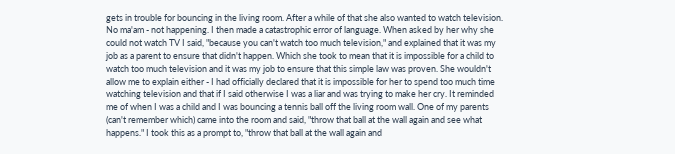gets in trouble for bouncing in the living room. After a while of that she also wanted to watch television. No ma'am - not happening. I then made a catastrophic error of language. When asked by her why she could not watch TV I said, "because you can't watch too much television," and explained that it was my job as a parent to ensure that didn't happen. Which she took to mean that it is impossible for a child to watch too much television and it was my job to ensure that this simple law was proven. She wouldn't allow me to explain either - I had officially declared that it is impossible for her to spend too much time watching television and that if I said otherwise I was a liar and was trying to make her cry. It reminded me of when I was a child and I was bouncing a tennis ball off the living room wall. One of my parents (can't remember which) came into the room and said, "throw that ball at the wall again and see what happens." I took this as a prompt to, "throw that ball at the wall again and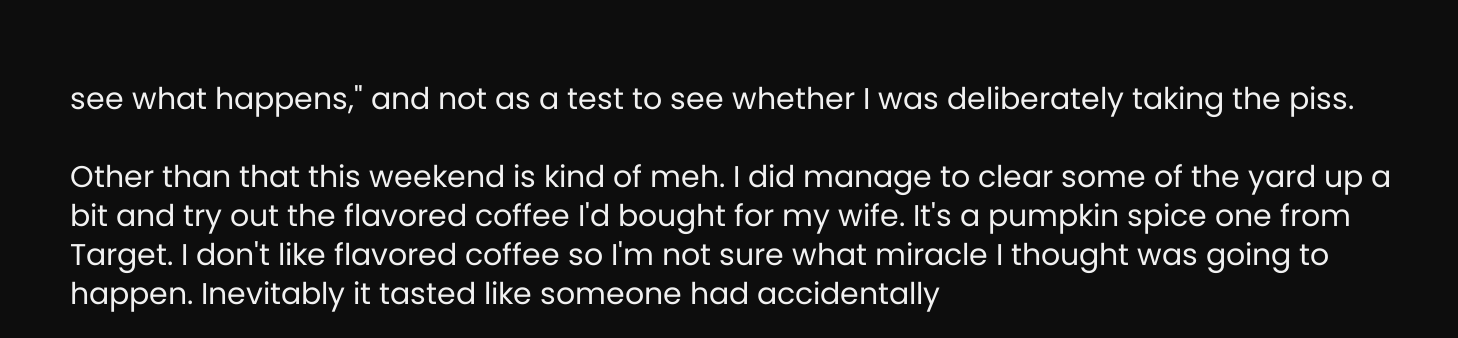see what happens," and not as a test to see whether I was deliberately taking the piss.

Other than that this weekend is kind of meh. I did manage to clear some of the yard up a bit and try out the flavored coffee I'd bought for my wife. It's a pumpkin spice one from Target. I don't like flavored coffee so I'm not sure what miracle I thought was going to happen. Inevitably it tasted like someone had accidentally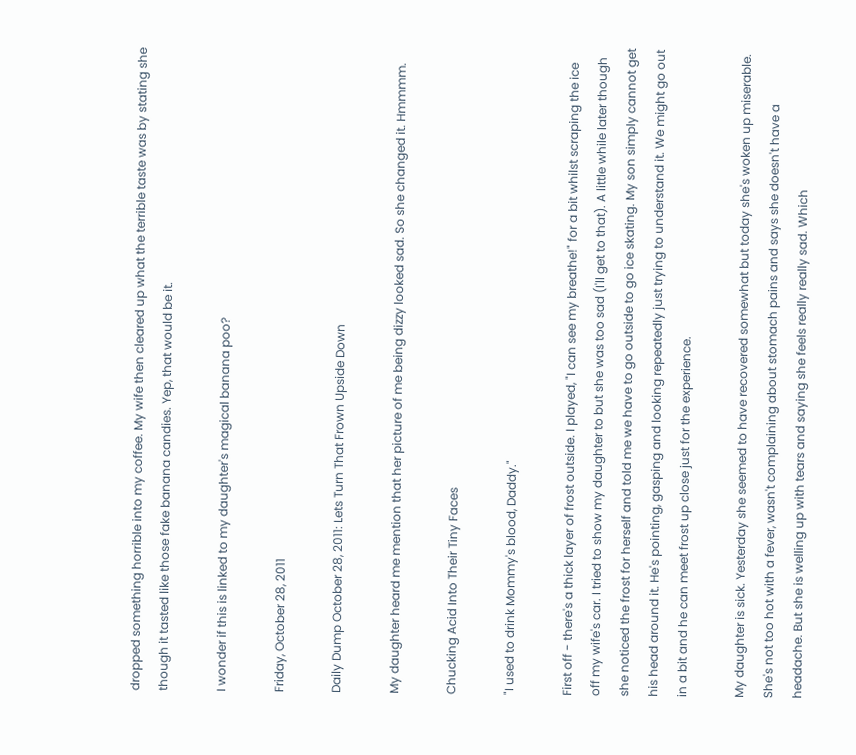dropped something horrible into my coffee. My wife then cleared up what the terrible taste was by stating she though it tasted like those fake banana candies. Yep, that would be it.

I wonder if this is linked to my daughter's magical banana poo?

Friday, October 28, 2011

Daily Dump October 28, 2011: Lets Turn That Frown Upside Down

My daughter heard me mention that her picture of me being dizzy looked sad. So she changed it. Hmmmm.

Chucking Acid Into Their Tiny Faces

"I used to drink Mommy's blood, Daddy."

First off - there's a thick layer of frost outside. I played, "I can see my breathe!" for a bit whilst scraping the ice off my wife's car. I tried to show my daughter to but she was too sad (I'll get to that). A little while later though she noticed the frost for herself and told me we have to go outside to go ice skating. My son simply cannot get his head around it. He's pointing, gasping and looking repeatedly just trying to understand it. We might go out in a bit and he can meet frost up close just for the experience.

My daughter is sick. Yesterday she seemed to have recovered somewhat but today she's woken up miserable. She's not too hot with a fever, wasn't complaining about stomach pains and says she doesn't have a headache. But she is welling up with tears and saying she feels really really sad. Which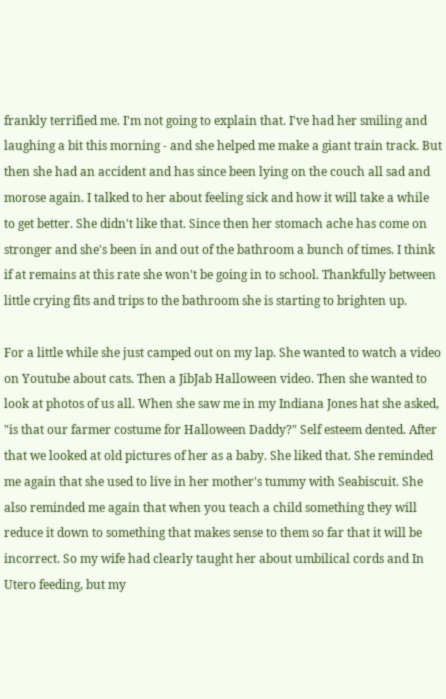frankly terrified me. I'm not going to explain that. I've had her smiling and laughing a bit this morning - and she helped me make a giant train track. But then she had an accident and has since been lying on the couch all sad and morose again. I talked to her about feeling sick and how it will take a while to get better. She didn't like that. Since then her stomach ache has come on stronger and she's been in and out of the bathroom a bunch of times. I think if at remains at this rate she won't be going in to school. Thankfully between little crying fits and trips to the bathroom she is starting to brighten up.

For a little while she just camped out on my lap. She wanted to watch a video on Youtube about cats. Then a JibJab Halloween video. Then she wanted to look at photos of us all. When she saw me in my Indiana Jones hat she asked, "is that our farmer costume for Halloween Daddy?" Self esteem dented. After that we looked at old pictures of her as a baby. She liked that. She reminded me again that she used to live in her mother's tummy with Seabiscuit. She also reminded me again that when you teach a child something they will reduce it down to something that makes sense to them so far that it will be incorrect. So my wife had clearly taught her about umbilical cords and In Utero feeding, but my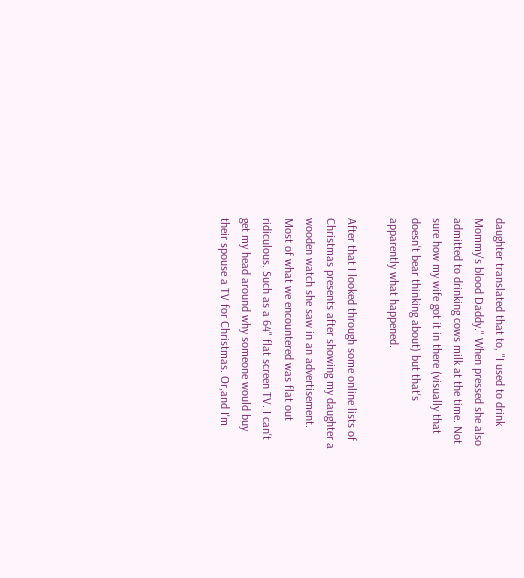daughter translated that to, "I used to drink Mommy's blood Daddy." When pressed she also admitted to drinking cows milk at the time. Not sure how my wife got it in there (visually that doesn't bear thinking about) but that's apparently what happened.

After that I looked through some online lists of Christmas presents after showing my daughter a wooden watch she saw in an advertisement. Most of what we encountered was flat out ridiculous. Such as a 64" flat screen TV. I can't get my head around why someone would buy their spouse a TV for Christmas. Or,and I'm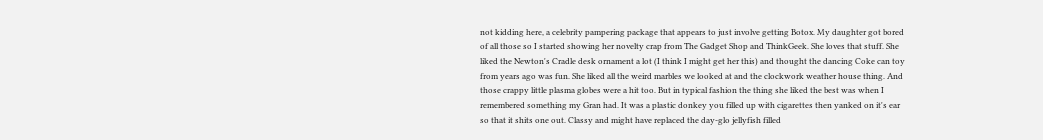not kidding here, a celebrity pampering package that appears to just involve getting Botox. My daughter got bored of all those so I started showing her novelty crap from The Gadget Shop and ThinkGeek. She loves that stuff. She liked the Newton's Cradle desk ornament a lot (I think I might get her this) and thought the dancing Coke can toy from years ago was fun. She liked all the weird marbles we looked at and the clockwork weather house thing. And those crappy little plasma globes were a hit too. But in typical fashion the thing she liked the best was when I remembered something my Gran had. It was a plastic donkey you filled up with cigarettes then yanked on it's ear so that it shits one out. Classy and might have replaced the day-glo jellyfish filled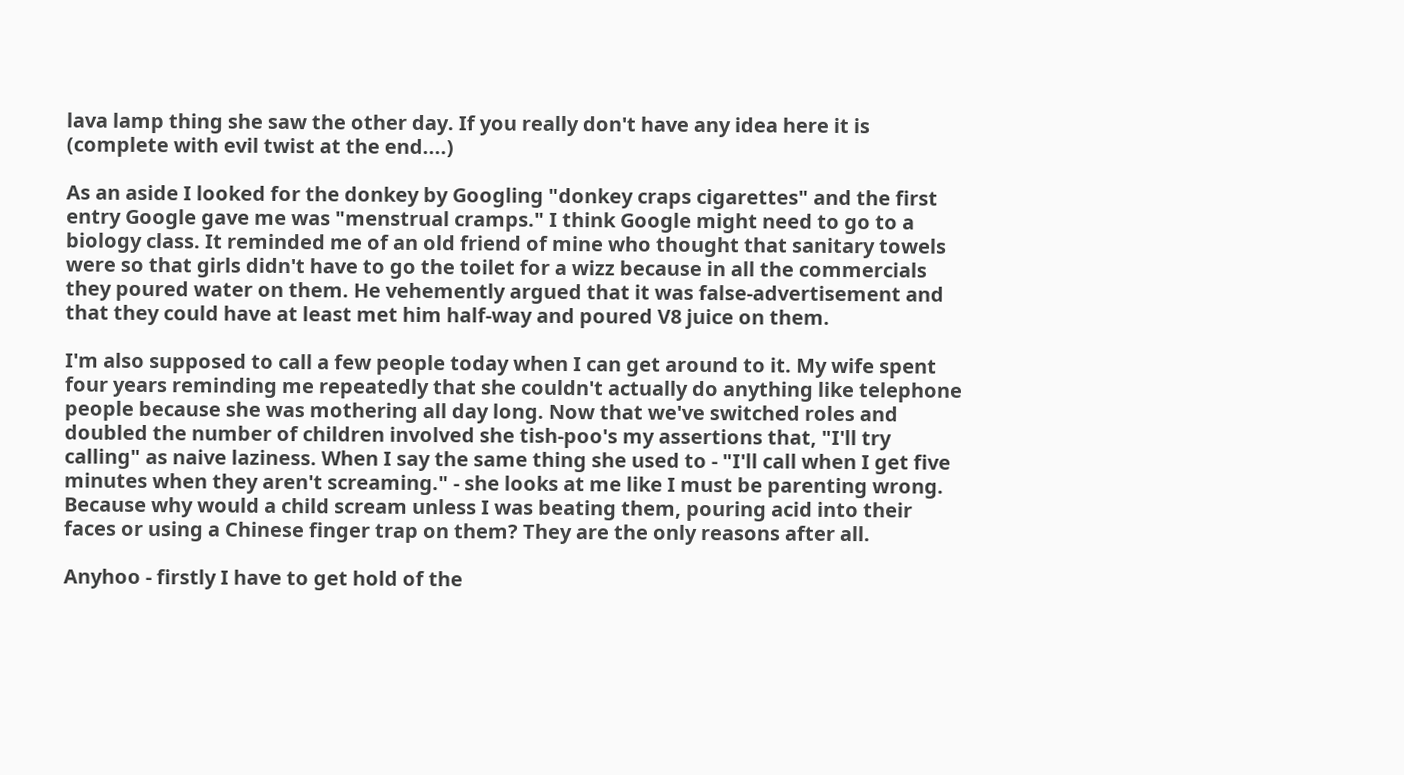lava lamp thing she saw the other day. If you really don't have any idea here it is (complete with evil twist at the end....)

As an aside I looked for the donkey by Googling "donkey craps cigarettes" and the first entry Google gave me was "menstrual cramps." I think Google might need to go to a biology class. It reminded me of an old friend of mine who thought that sanitary towels were so that girls didn't have to go the toilet for a wizz because in all the commercials they poured water on them. He vehemently argued that it was false-advertisement and that they could have at least met him half-way and poured V8 juice on them.

I'm also supposed to call a few people today when I can get around to it. My wife spent four years reminding me repeatedly that she couldn't actually do anything like telephone people because she was mothering all day long. Now that we've switched roles and doubled the number of children involved she tish-poo's my assertions that, "I'll try calling" as naive laziness. When I say the same thing she used to - "I'll call when I get five minutes when they aren't screaming." - she looks at me like I must be parenting wrong. Because why would a child scream unless I was beating them, pouring acid into their faces or using a Chinese finger trap on them? They are the only reasons after all.

Anyhoo - firstly I have to get hold of the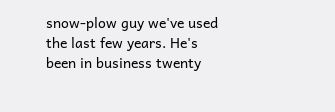snow-plow guy we've used the last few years. He's been in business twenty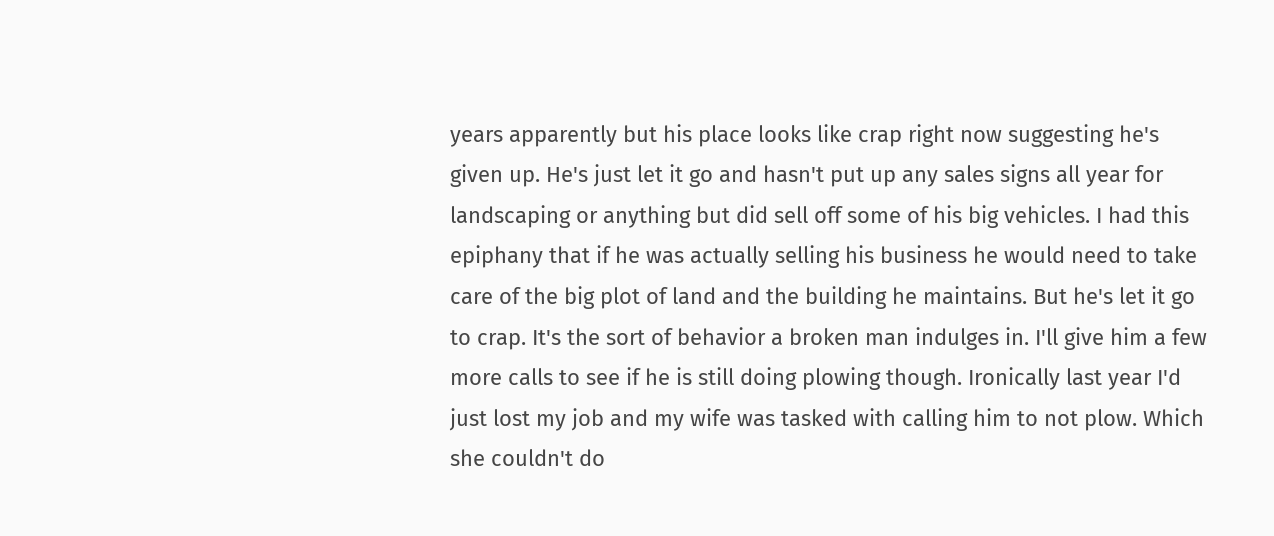years apparently but his place looks like crap right now suggesting he's given up. He's just let it go and hasn't put up any sales signs all year for landscaping or anything but did sell off some of his big vehicles. I had this epiphany that if he was actually selling his business he would need to take care of the big plot of land and the building he maintains. But he's let it go to crap. It's the sort of behavior a broken man indulges in. I'll give him a few more calls to see if he is still doing plowing though. Ironically last year I'd just lost my job and my wife was tasked with calling him to not plow. Which she couldn't do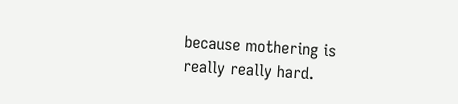because mothering is really really hard.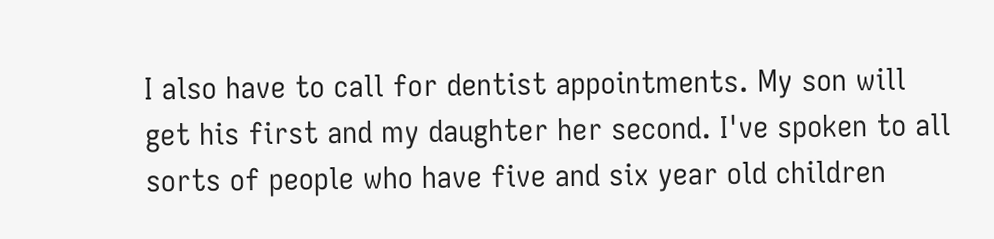I also have to call for dentist appointments. My son will get his first and my daughter her second. I've spoken to all sorts of people who have five and six year old children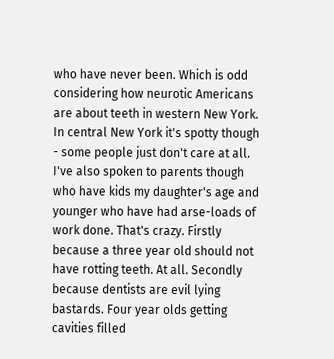who have never been. Which is odd considering how neurotic Americans are about teeth in western New York. In central New York it's spotty though - some people just don't care at all. I've also spoken to parents though who have kids my daughter's age and younger who have had arse-loads of work done. That's crazy. Firstly because a three year old should not have rotting teeth. At all. Secondly because dentists are evil lying bastards. Four year olds getting cavities filled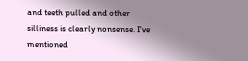and teeth pulled and other silliness is clearly nonsense. I've mentioned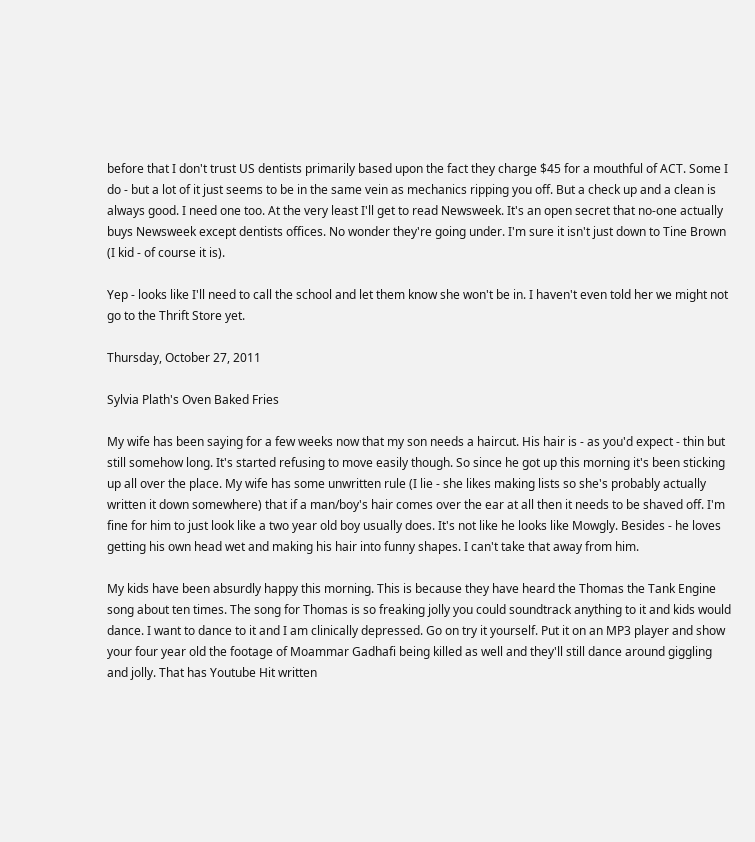before that I don't trust US dentists primarily based upon the fact they charge $45 for a mouthful of ACT. Some I do - but a lot of it just seems to be in the same vein as mechanics ripping you off. But a check up and a clean is always good. I need one too. At the very least I'll get to read Newsweek. It's an open secret that no-one actually buys Newsweek except dentists offices. No wonder they're going under. I'm sure it isn't just down to Tine Brown (I kid - of course it is).

Yep - looks like I'll need to call the school and let them know she won't be in. I haven't even told her we might not go to the Thrift Store yet.

Thursday, October 27, 2011

Sylvia Plath's Oven Baked Fries

My wife has been saying for a few weeks now that my son needs a haircut. His hair is - as you'd expect - thin but still somehow long. It's started refusing to move easily though. So since he got up this morning it's been sticking up all over the place. My wife has some unwritten rule (I lie - she likes making lists so she's probably actually written it down somewhere) that if a man/boy's hair comes over the ear at all then it needs to be shaved off. I'm fine for him to just look like a two year old boy usually does. It's not like he looks like Mowgly. Besides - he loves getting his own head wet and making his hair into funny shapes. I can't take that away from him.

My kids have been absurdly happy this morning. This is because they have heard the Thomas the Tank Engine song about ten times. The song for Thomas is so freaking jolly you could soundtrack anything to it and kids would dance. I want to dance to it and I am clinically depressed. Go on try it yourself. Put it on an MP3 player and show your four year old the footage of Moammar Gadhafi being killed as well and they'll still dance around giggling and jolly. That has Youtube Hit written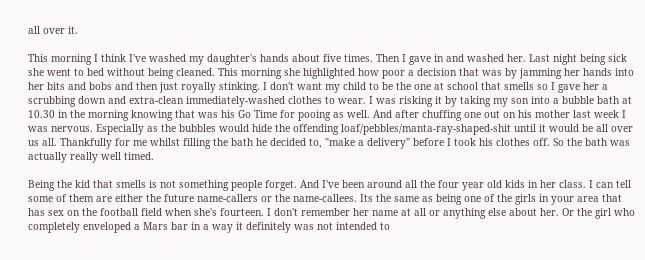all over it.

This morning I think I've washed my daughter's hands about five times. Then I gave in and washed her. Last night being sick she went to bed without being cleaned. This morning she highlighted how poor a decision that was by jamming her hands into her bits and bobs and then just royally stinking. I don't want my child to be the one at school that smells so I gave her a scrubbing down and extra-clean immediately-washed clothes to wear. I was risking it by taking my son into a bubble bath at 10.30 in the morning knowing that was his Go Time for pooing as well. And after chuffing one out on his mother last week I was nervous. Especially as the bubbles would hide the offending loaf/pebbles/manta-ray-shaped-shit until it would be all over us all. Thankfully for me whilst filling the bath he decided to, "make a delivery" before I took his clothes off. So the bath was actually really well timed.

Being the kid that smells is not something people forget. And I've been around all the four year old kids in her class. I can tell some of them are either the future name-callers or the name-callees. Its the same as being one of the girls in your area that has sex on the football field when she's fourteen. I don't remember her name at all or anything else about her. Or the girl who completely enveloped a Mars bar in a way it definitely was not intended to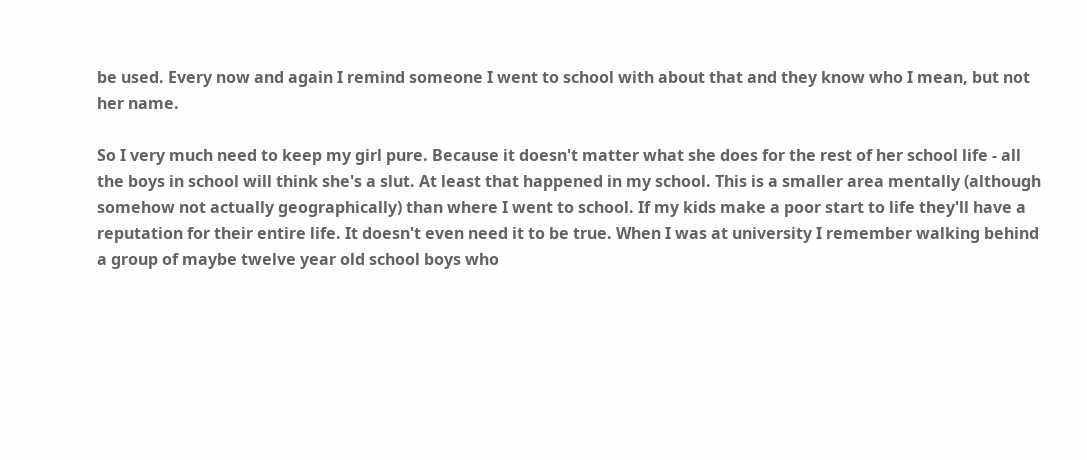be used. Every now and again I remind someone I went to school with about that and they know who I mean, but not her name.

So I very much need to keep my girl pure. Because it doesn't matter what she does for the rest of her school life - all the boys in school will think she's a slut. At least that happened in my school. This is a smaller area mentally (although somehow not actually geographically) than where I went to school. If my kids make a poor start to life they'll have a reputation for their entire life. It doesn't even need it to be true. When I was at university I remember walking behind a group of maybe twelve year old school boys who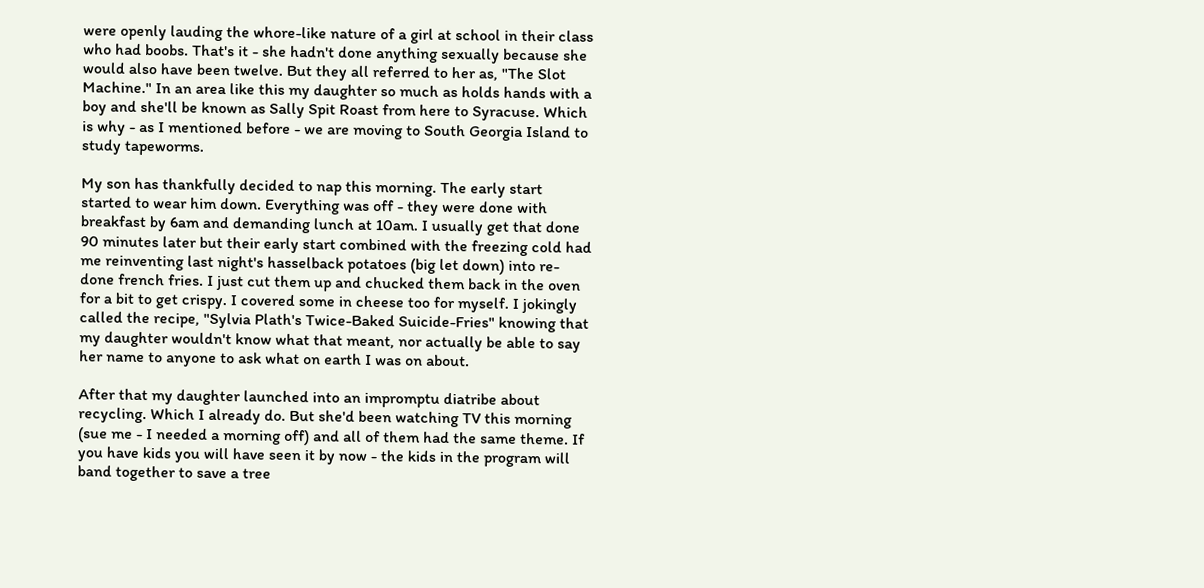were openly lauding the whore-like nature of a girl at school in their class who had boobs. That's it - she hadn't done anything sexually because she would also have been twelve. But they all referred to her as, "The Slot Machine." In an area like this my daughter so much as holds hands with a boy and she'll be known as Sally Spit Roast from here to Syracuse. Which is why - as I mentioned before - we are moving to South Georgia Island to study tapeworms.

My son has thankfully decided to nap this morning. The early start started to wear him down. Everything was off - they were done with breakfast by 6am and demanding lunch at 10am. I usually get that done 90 minutes later but their early start combined with the freezing cold had me reinventing last night's hasselback potatoes (big let down) into re-done french fries. I just cut them up and chucked them back in the oven for a bit to get crispy. I covered some in cheese too for myself. I jokingly called the recipe, "Sylvia Plath's Twice-Baked Suicide-Fries" knowing that my daughter wouldn't know what that meant, nor actually be able to say her name to anyone to ask what on earth I was on about.

After that my daughter launched into an impromptu diatribe about recycling. Which I already do. But she'd been watching TV this morning (sue me - I needed a morning off) and all of them had the same theme. If you have kids you will have seen it by now - the kids in the program will band together to save a tree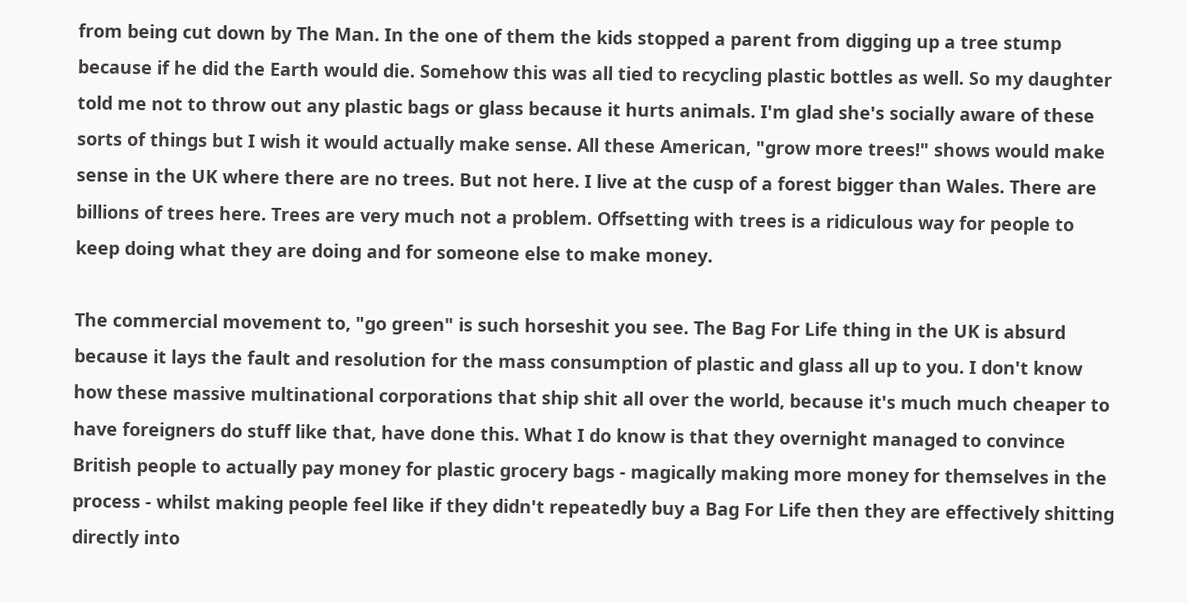from being cut down by The Man. In the one of them the kids stopped a parent from digging up a tree stump because if he did the Earth would die. Somehow this was all tied to recycling plastic bottles as well. So my daughter told me not to throw out any plastic bags or glass because it hurts animals. I'm glad she's socially aware of these sorts of things but I wish it would actually make sense. All these American, "grow more trees!" shows would make sense in the UK where there are no trees. But not here. I live at the cusp of a forest bigger than Wales. There are billions of trees here. Trees are very much not a problem. Offsetting with trees is a ridiculous way for people to keep doing what they are doing and for someone else to make money.

The commercial movement to, "go green" is such horseshit you see. The Bag For Life thing in the UK is absurd because it lays the fault and resolution for the mass consumption of plastic and glass all up to you. I don't know how these massive multinational corporations that ship shit all over the world, because it's much much cheaper to have foreigners do stuff like that, have done this. What I do know is that they overnight managed to convince British people to actually pay money for plastic grocery bags - magically making more money for themselves in the process - whilst making people feel like if they didn't repeatedly buy a Bag For Life then they are effectively shitting directly into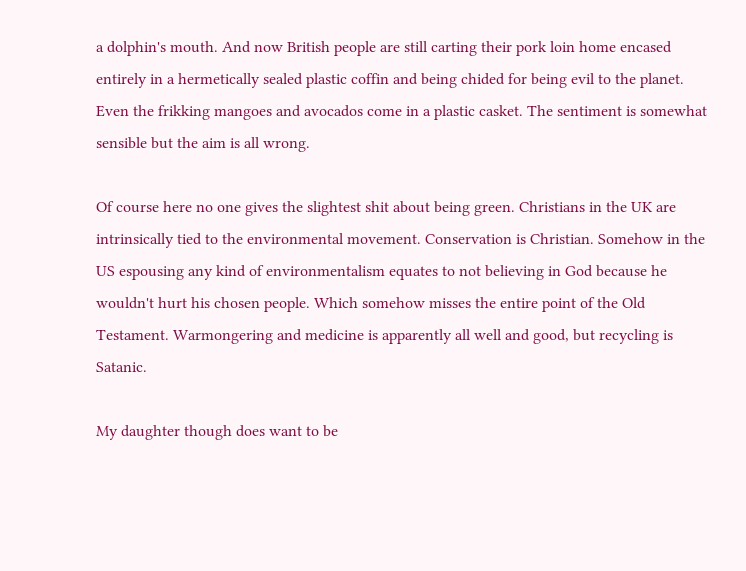a dolphin's mouth. And now British people are still carting their pork loin home encased entirely in a hermetically sealed plastic coffin and being chided for being evil to the planet. Even the frikking mangoes and avocados come in a plastic casket. The sentiment is somewhat sensible but the aim is all wrong.

Of course here no one gives the slightest shit about being green. Christians in the UK are intrinsically tied to the environmental movement. Conservation is Christian. Somehow in the US espousing any kind of environmentalism equates to not believing in God because he wouldn't hurt his chosen people. Which somehow misses the entire point of the Old Testament. Warmongering and medicine is apparently all well and good, but recycling is Satanic.

My daughter though does want to be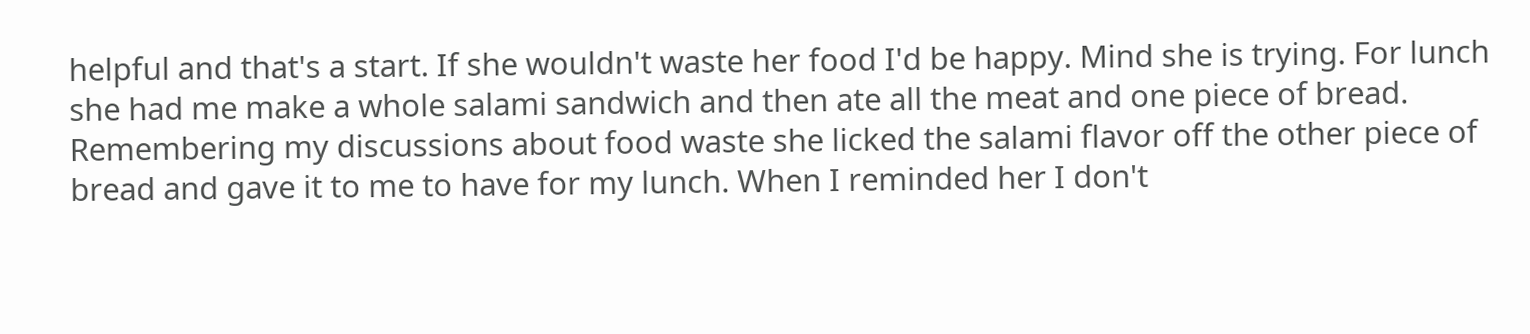helpful and that's a start. If she wouldn't waste her food I'd be happy. Mind she is trying. For lunch she had me make a whole salami sandwich and then ate all the meat and one piece of bread. Remembering my discussions about food waste she licked the salami flavor off the other piece of bread and gave it to me to have for my lunch. When I reminded her I don't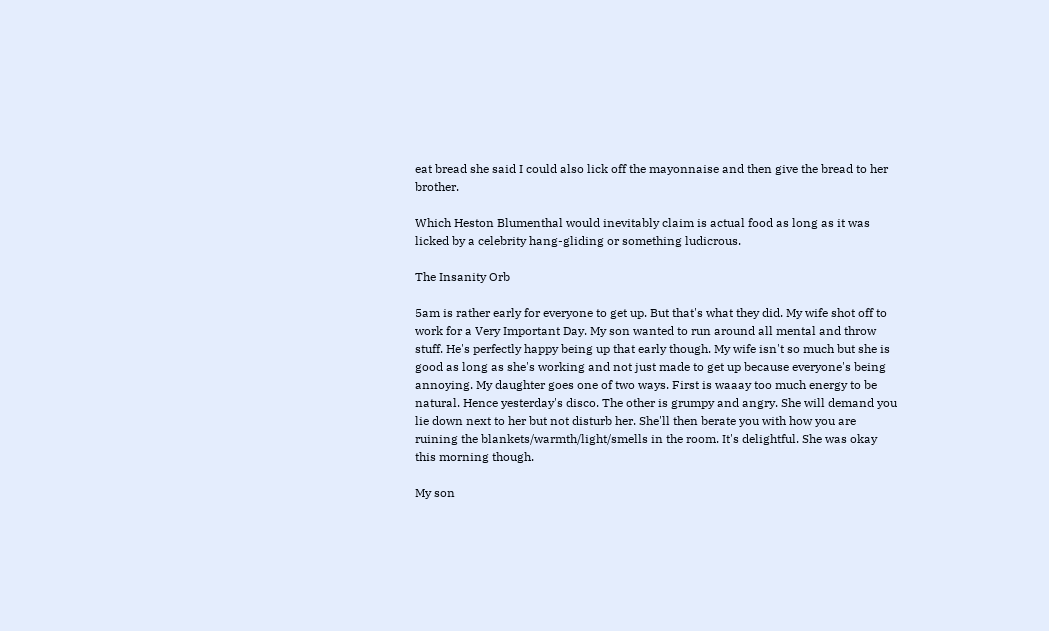eat bread she said I could also lick off the mayonnaise and then give the bread to her brother.

Which Heston Blumenthal would inevitably claim is actual food as long as it was licked by a celebrity hang-gliding or something ludicrous.

The Insanity Orb

5am is rather early for everyone to get up. But that's what they did. My wife shot off to work for a Very Important Day. My son wanted to run around all mental and throw stuff. He's perfectly happy being up that early though. My wife isn't so much but she is good as long as she's working and not just made to get up because everyone's being annoying. My daughter goes one of two ways. First is waaay too much energy to be natural. Hence yesterday's disco. The other is grumpy and angry. She will demand you lie down next to her but not disturb her. She'll then berate you with how you are ruining the blankets/warmth/light/smells in the room. It's delightful. She was okay this morning though.

My son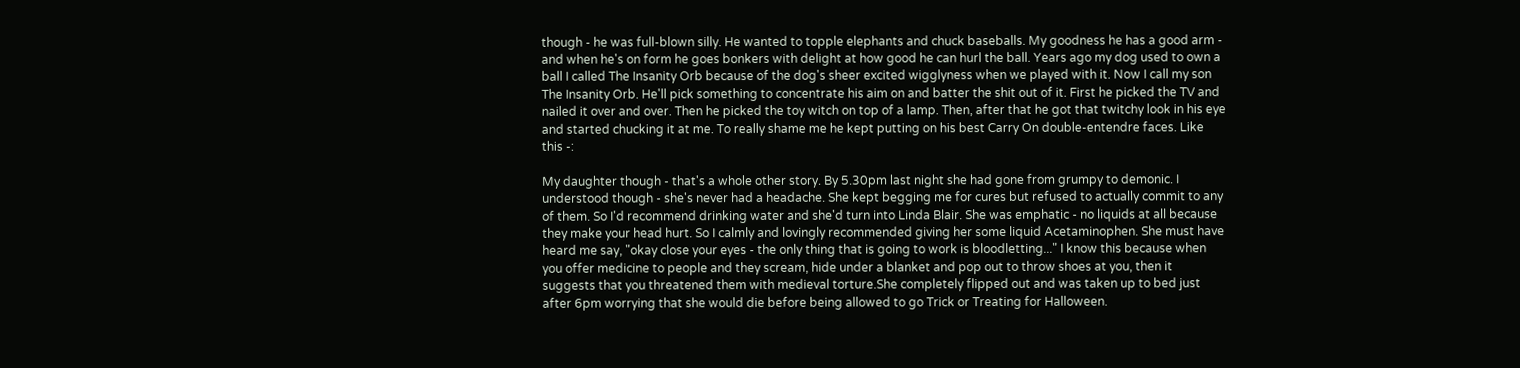though - he was full-blown silly. He wanted to topple elephants and chuck baseballs. My goodness he has a good arm - and when he's on form he goes bonkers with delight at how good he can hurl the ball. Years ago my dog used to own a ball I called The Insanity Orb because of the dog's sheer excited wigglyness when we played with it. Now I call my son The Insanity Orb. He'll pick something to concentrate his aim on and batter the shit out of it. First he picked the TV and nailed it over and over. Then he picked the toy witch on top of a lamp. Then, after that he got that twitchy look in his eye and started chucking it at me. To really shame me he kept putting on his best Carry On double-entendre faces. Like this -:

My daughter though - that's a whole other story. By 5.30pm last night she had gone from grumpy to demonic. I understood though - she's never had a headache. She kept begging me for cures but refused to actually commit to any of them. So I'd recommend drinking water and she'd turn into Linda Blair. She was emphatic - no liquids at all because they make your head hurt. So I calmly and lovingly recommended giving her some liquid Acetaminophen. She must have heard me say, "okay close your eyes - the only thing that is going to work is bloodletting..." I know this because when you offer medicine to people and they scream, hide under a blanket and pop out to throw shoes at you, then it suggests that you threatened them with medieval torture.She completely flipped out and was taken up to bed just after 6pm worrying that she would die before being allowed to go Trick or Treating for Halloween.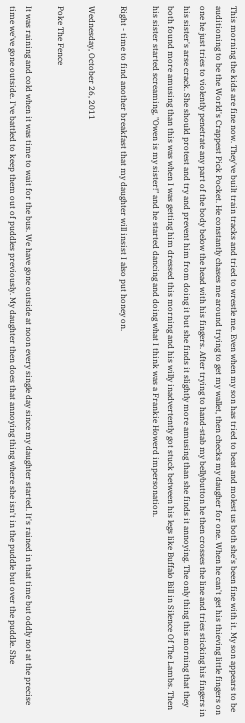This morning the kids are fine now. They've built train tracks and tried to wrestle me. Even when my son has tried to beat and molest us both she's been fine with it. My son appears to be auditioning to be the World's Crappest Pick Pocket. He constantly chases me around trying to get my wallet, then checks my daugher for one. When he can't get his thieving little fingers on one he just tries to violently penetrate any part of the body below the head with his fingers. After trying to hand-stab my bellybutton he then crosses the line and tries sticking his fingers in his sister's arse crack. She should protest and try and prevent him from doing it but she finds it slightly more amusing than she finds it annoying. The only thing this morning that they both found more amusing than this was when I was getting him dressed this morning and his willy inadvertently got stuck between his legs like Buffalo Bill in Silence Of The Lambs. Then his sister started screaming, "Owen is my sister!" and he started dancing and doing what I think was a Frankie Howerd impersonation.

Right - time to find another breakfast that my daughter will insist I also put honey on.

Wednesday, October 26, 2011

Poke The Fence

It was raining and cold when it was time to wait for the bus. We have gone outside at noon every single day since my daughter started. It's rained in that time but oddly not at the precise time we've gone outside. I've battled to keep them out of puddles previously. My daughter then does that annoying thing where she isn't in the puddle but over the puddle. She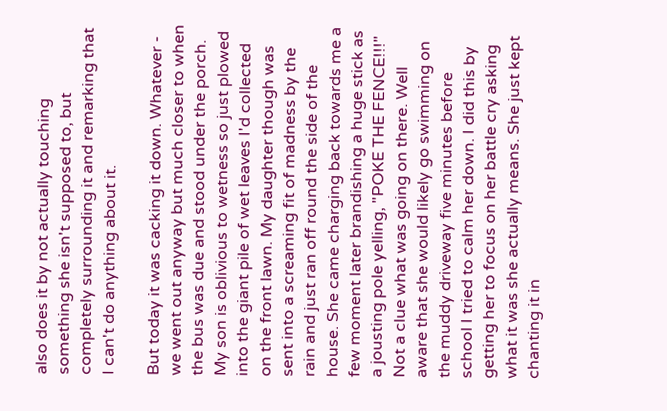also does it by not actually touching something she isn't supposed to, but completely surrounding it and remarking that I can't do anything about it.

But today it was cacking it down. Whatever - we went out anyway but much closer to when the bus was due and stood under the porch. My son is oblivious to wetness so just plowed into the giant pile of wet leaves I'd collected on the front lawn. My daughter though was sent into a screaming fit of madness by the rain and just ran off round the side of the house. She came charging back towards me a few moment later brandishing a huge stick as a jousting pole yelling, "POKE THE FENCE!!!" Not a clue what was going on there. Well aware that she would likely go swimming on the muddy driveway five minutes before school I tried to calm her down. I did this by getting her to focus on her battle cry asking what it was she actually means. She just kept chanting it in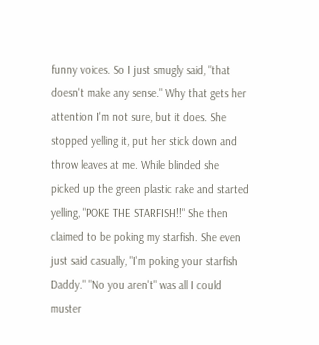funny voices. So I just smugly said, "that doesn't make any sense." Why that gets her attention I'm not sure, but it does. She stopped yelling it, put her stick down and throw leaves at me. While blinded she picked up the green plastic rake and started yelling, "POKE THE STARFISH!!" She then claimed to be poking my starfish. She even just said casually, "I'm poking your starfish Daddy." "No you aren't" was all I could muster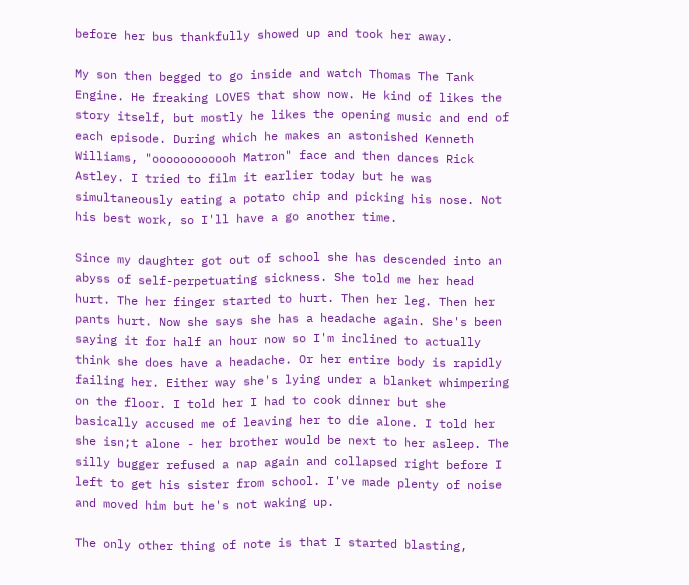before her bus thankfully showed up and took her away.

My son then begged to go inside and watch Thomas The Tank Engine. He freaking LOVES that show now. He kind of likes the story itself, but mostly he likes the opening music and end of each episode. During which he makes an astonished Kenneth Williams, "oooooooooooh Matron" face and then dances Rick Astley. I tried to film it earlier today but he was simultaneously eating a potato chip and picking his nose. Not his best work, so I'll have a go another time.

Since my daughter got out of school she has descended into an abyss of self-perpetuating sickness. She told me her head hurt. The her finger started to hurt. Then her leg. Then her pants hurt. Now she says she has a headache again. She's been saying it for half an hour now so I'm inclined to actually think she does have a headache. Or her entire body is rapidly failing her. Either way she's lying under a blanket whimpering on the floor. I told her I had to cook dinner but she basically accused me of leaving her to die alone. I told her she isn;t alone - her brother would be next to her asleep. The silly bugger refused a nap again and collapsed right before I left to get his sister from school. I've made plenty of noise and moved him but he's not waking up.

The only other thing of note is that I started blasting,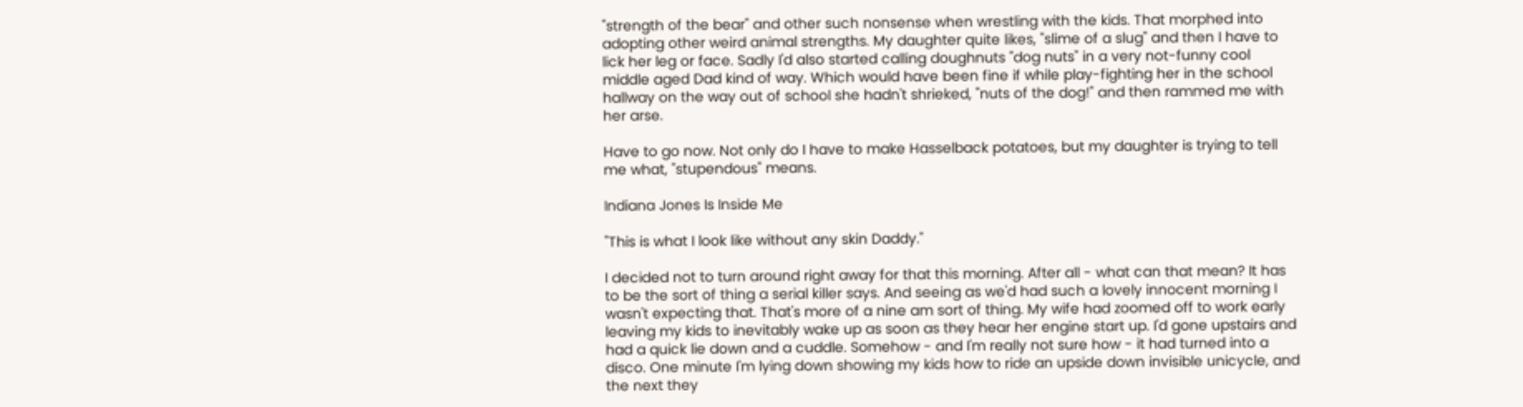"strength of the bear" and other such nonsense when wrestling with the kids. That morphed into adopting other weird animal strengths. My daughter quite likes, "slime of a slug" and then I have to lick her leg or face. Sadly I'd also started calling doughnuts "dog nuts" in a very not-funny cool middle aged Dad kind of way. Which would have been fine if while play-fighting her in the school hallway on the way out of school she hadn't shrieked, "nuts of the dog!" and then rammed me with her arse.

Have to go now. Not only do I have to make Hasselback potatoes, but my daughter is trying to tell me what, "stupendous" means.

Indiana Jones Is Inside Me

"This is what I look like without any skin Daddy."

I decided not to turn around right away for that this morning. After all - what can that mean? It has to be the sort of thing a serial killer says. And seeing as we'd had such a lovely innocent morning I wasn't expecting that. That's more of a nine am sort of thing. My wife had zoomed off to work early leaving my kids to inevitably wake up as soon as they hear her engine start up. I'd gone upstairs and had a quick lie down and a cuddle. Somehow - and I'm really not sure how - it had turned into a disco. One minute I'm lying down showing my kids how to ride an upside down invisible unicycle, and the next they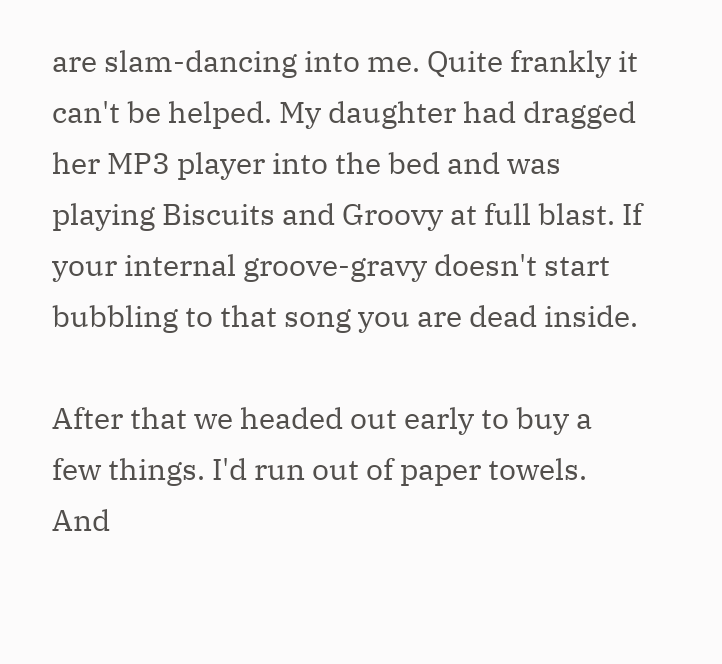are slam-dancing into me. Quite frankly it can't be helped. My daughter had dragged her MP3 player into the bed and was playing Biscuits and Groovy at full blast. If your internal groove-gravy doesn't start bubbling to that song you are dead inside.

After that we headed out early to buy a few things. I'd run out of paper towels. And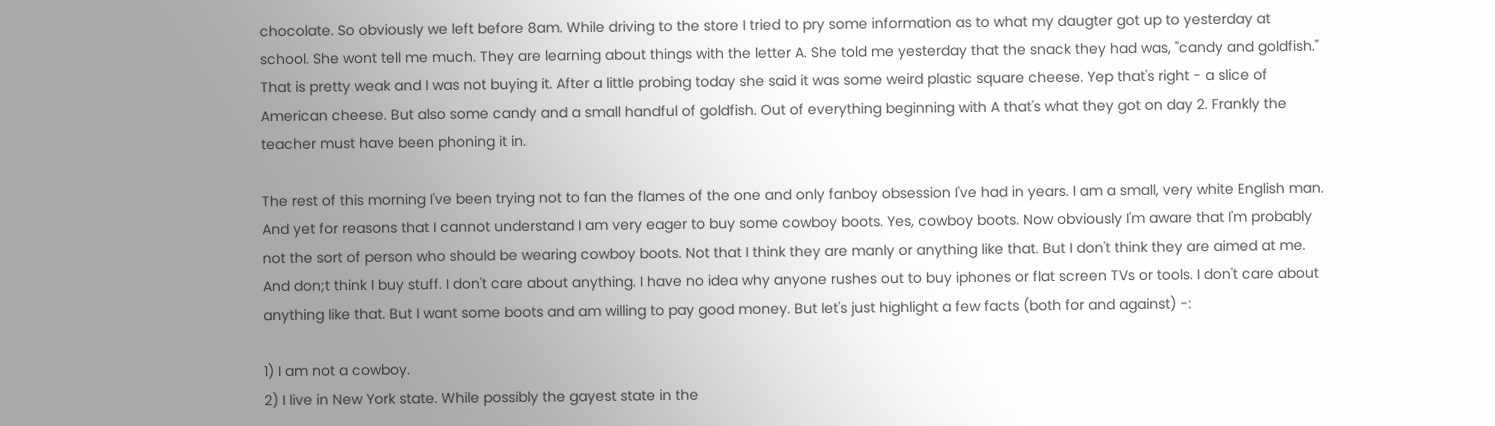chocolate. So obviously we left before 8am. While driving to the store I tried to pry some information as to what my daugter got up to yesterday at school. She wont tell me much. They are learning about things with the letter A. She told me yesterday that the snack they had was, "candy and goldfish." That is pretty weak and I was not buying it. After a little probing today she said it was some weird plastic square cheese. Yep that's right - a slice of American cheese. But also some candy and a small handful of goldfish. Out of everything beginning with A that's what they got on day 2. Frankly the teacher must have been phoning it in.

The rest of this morning I've been trying not to fan the flames of the one and only fanboy obsession I've had in years. I am a small, very white English man. And yet for reasons that I cannot understand I am very eager to buy some cowboy boots. Yes, cowboy boots. Now obviously I'm aware that I'm probably not the sort of person who should be wearing cowboy boots. Not that I think they are manly or anything like that. But I don't think they are aimed at me. And don;t think I buy stuff. I don't care about anything. I have no idea why anyone rushes out to buy iphones or flat screen TVs or tools. I don't care about anything like that. But I want some boots and am willing to pay good money. But let's just highlight a few facts (both for and against) -:

1) I am not a cowboy.
2) I live in New York state. While possibly the gayest state in the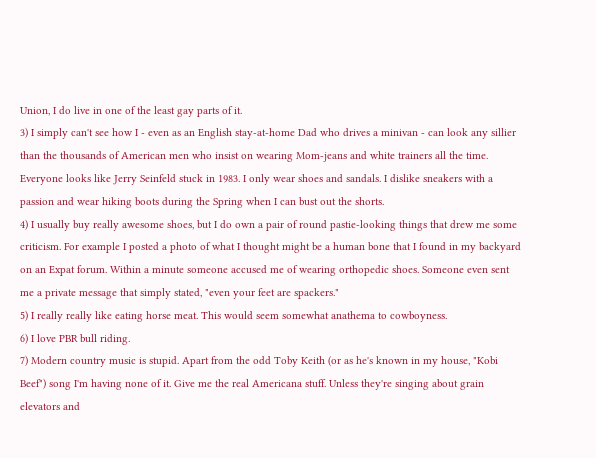Union, I do live in one of the least gay parts of it.
3) I simply can't see how I - even as an English stay-at-home Dad who drives a minivan - can look any sillier than the thousands of American men who insist on wearing Mom-jeans and white trainers all the time. Everyone looks like Jerry Seinfeld stuck in 1983. I only wear shoes and sandals. I dislike sneakers with a passion and wear hiking boots during the Spring when I can bust out the shorts.
4) I usually buy really awesome shoes, but I do own a pair of round pastie-looking things that drew me some criticism. For example I posted a photo of what I thought might be a human bone that I found in my backyard on an Expat forum. Within a minute someone accused me of wearing orthopedic shoes. Someone even sent me a private message that simply stated, "even your feet are spackers."
5) I really really like eating horse meat. This would seem somewhat anathema to cowboyness.
6) I love PBR bull riding.
7) Modern country music is stupid. Apart from the odd Toby Keith (or as he's known in my house, "Kobi Beef") song I'm having none of it. Give me the real Americana stuff. Unless they're singing about grain elevators and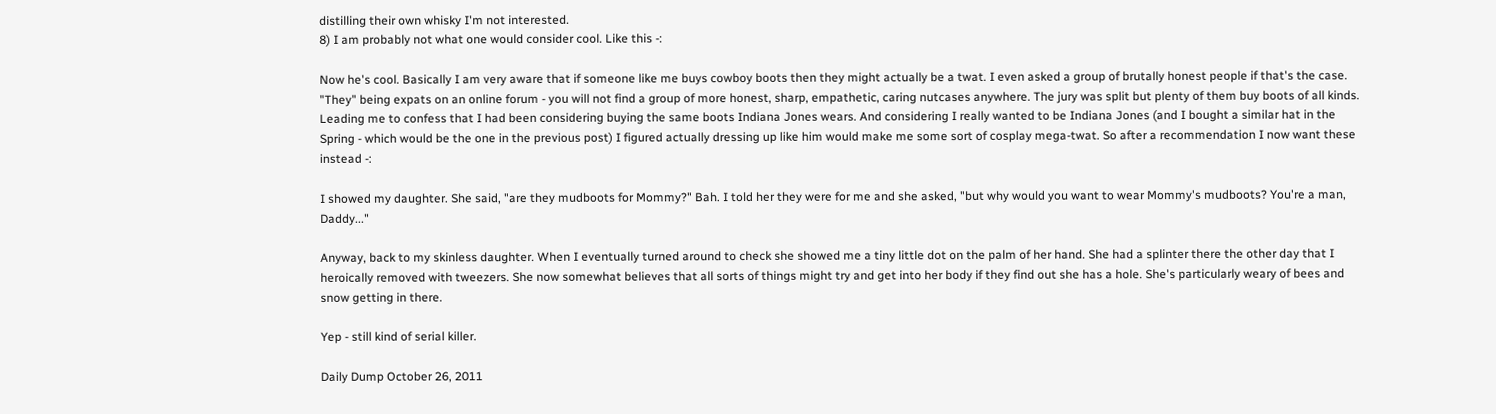distilling their own whisky I'm not interested.
8) I am probably not what one would consider cool. Like this -:

Now he's cool. Basically I am very aware that if someone like me buys cowboy boots then they might actually be a twat. I even asked a group of brutally honest people if that's the case. "They" being expats on an online forum - you will not find a group of more honest, sharp, empathetic, caring nutcases anywhere. The jury was split but plenty of them buy boots of all kinds. Leading me to confess that I had been considering buying the same boots Indiana Jones wears. And considering I really wanted to be Indiana Jones (and I bought a similar hat in the Spring - which would be the one in the previous post) I figured actually dressing up like him would make me some sort of cosplay mega-twat. So after a recommendation I now want these instead -:

I showed my daughter. She said, "are they mudboots for Mommy?" Bah. I told her they were for me and she asked, "but why would you want to wear Mommy's mudboots? You're a man, Daddy..."

Anyway, back to my skinless daughter. When I eventually turned around to check she showed me a tiny little dot on the palm of her hand. She had a splinter there the other day that I heroically removed with tweezers. She now somewhat believes that all sorts of things might try and get into her body if they find out she has a hole. She's particularly weary of bees and snow getting in there.

Yep - still kind of serial killer.

Daily Dump October 26, 2011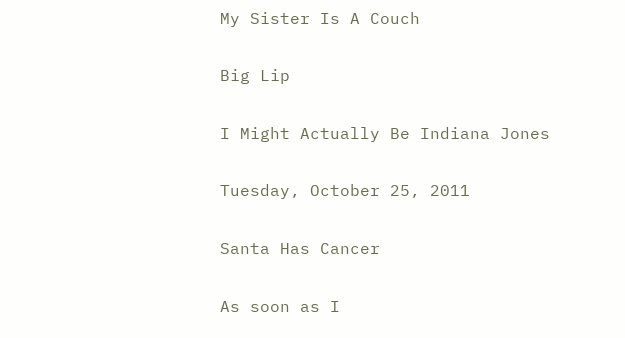My Sister Is A Couch

Big Lip

I Might Actually Be Indiana Jones

Tuesday, October 25, 2011

Santa Has Cancer

As soon as I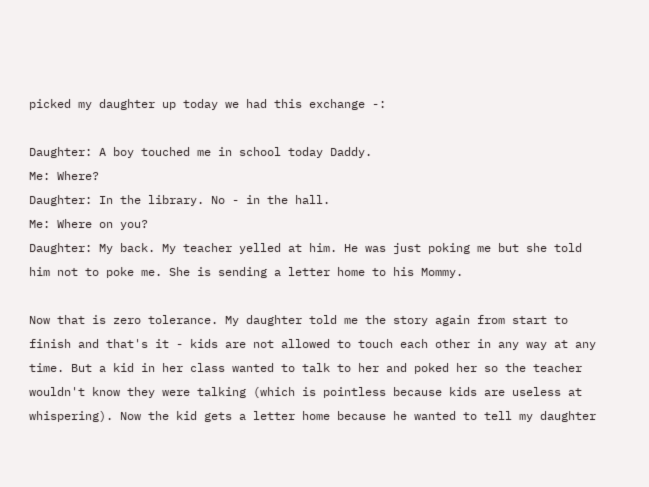picked my daughter up today we had this exchange -:

Daughter: A boy touched me in school today Daddy.
Me: Where?
Daughter: In the library. No - in the hall.
Me: Where on you?
Daughter: My back. My teacher yelled at him. He was just poking me but she told him not to poke me. She is sending a letter home to his Mommy.

Now that is zero tolerance. My daughter told me the story again from start to finish and that's it - kids are not allowed to touch each other in any way at any time. But a kid in her class wanted to talk to her and poked her so the teacher wouldn't know they were talking (which is pointless because kids are useless at whispering). Now the kid gets a letter home because he wanted to tell my daughter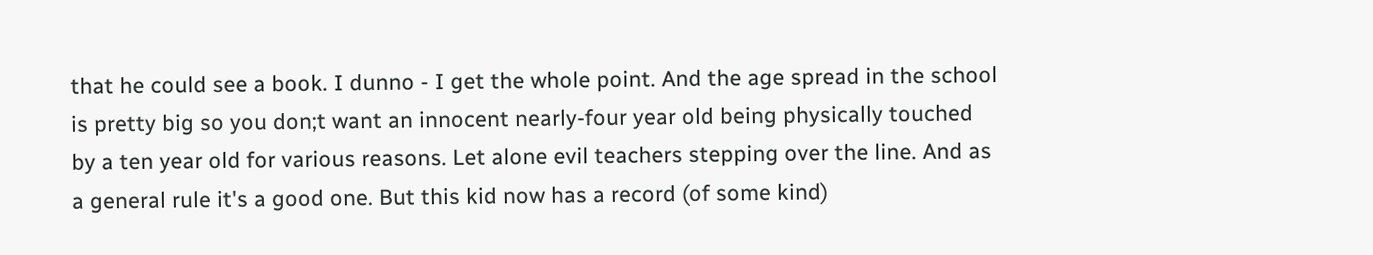that he could see a book. I dunno - I get the whole point. And the age spread in the school is pretty big so you don;t want an innocent nearly-four year old being physically touched by a ten year old for various reasons. Let alone evil teachers stepping over the line. And as a general rule it's a good one. But this kid now has a record (of some kind)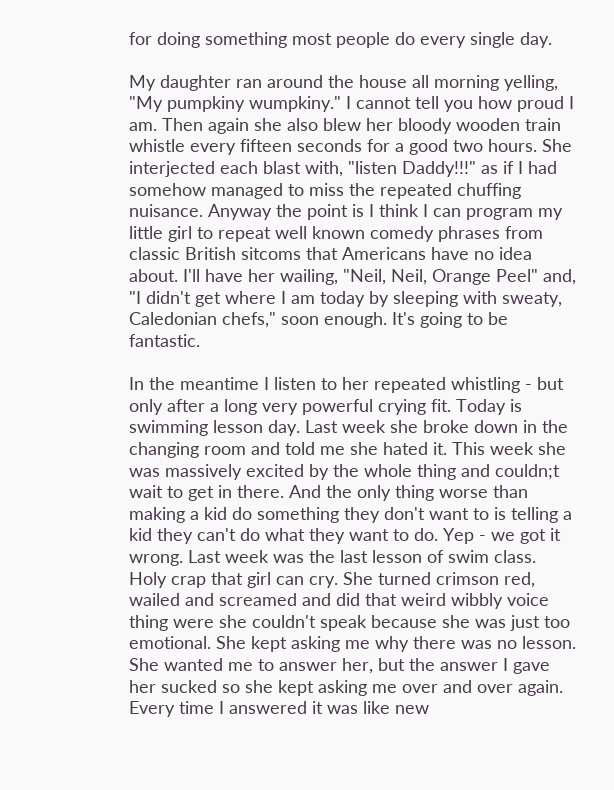for doing something most people do every single day.

My daughter ran around the house all morning yelling, "My pumpkiny wumpkiny." I cannot tell you how proud I am. Then again she also blew her bloody wooden train whistle every fifteen seconds for a good two hours. She interjected each blast with, "listen Daddy!!!" as if I had somehow managed to miss the repeated chuffing nuisance. Anyway the point is I think I can program my little girl to repeat well known comedy phrases from classic British sitcoms that Americans have no idea about. I'll have her wailing, "Neil, Neil, Orange Peel" and, "I didn't get where I am today by sleeping with sweaty, Caledonian chefs," soon enough. It's going to be fantastic.

In the meantime I listen to her repeated whistling - but only after a long very powerful crying fit. Today is swimming lesson day. Last week she broke down in the changing room and told me she hated it. This week she was massively excited by the whole thing and couldn;t wait to get in there. And the only thing worse than making a kid do something they don't want to is telling a kid they can't do what they want to do. Yep - we got it wrong. Last week was the last lesson of swim class. Holy crap that girl can cry. She turned crimson red, wailed and screamed and did that weird wibbly voice thing were she couldn't speak because she was just too emotional. She kept asking me why there was no lesson. She wanted me to answer her, but the answer I gave her sucked so she kept asking me over and over again. Every time I answered it was like new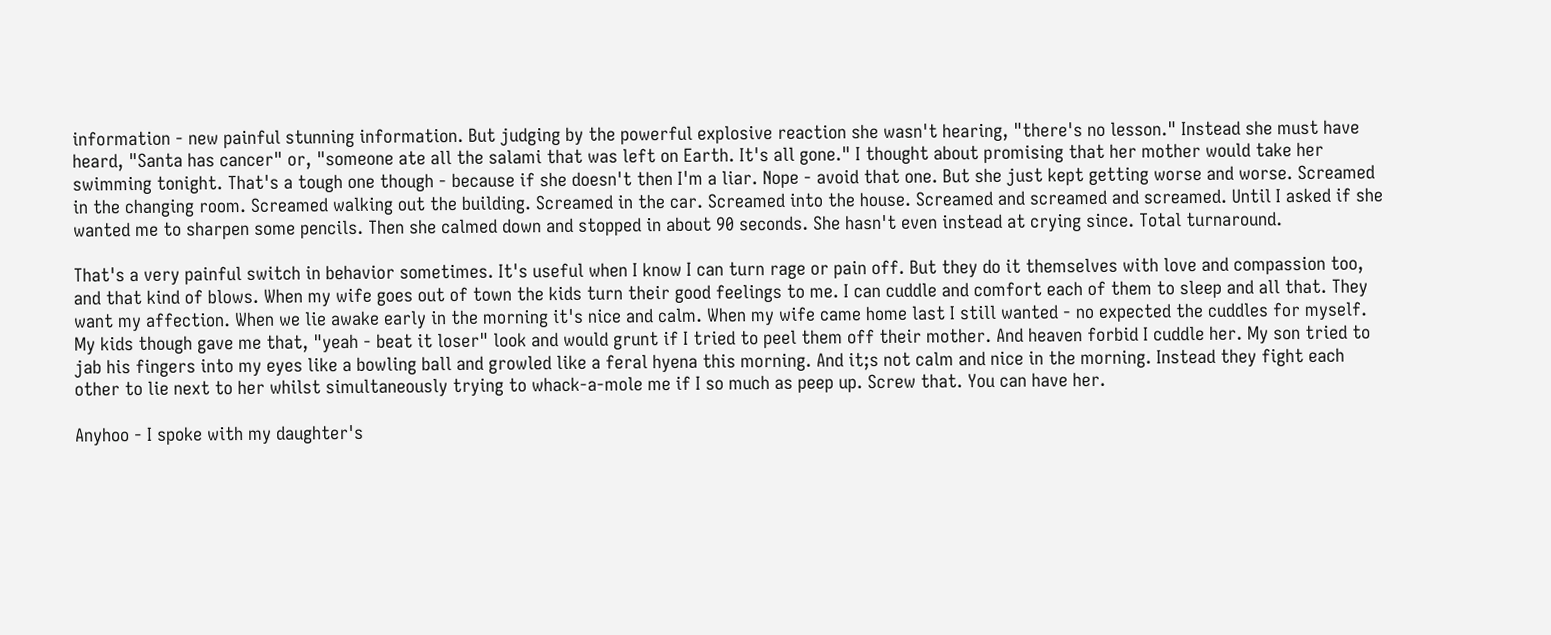information - new painful stunning information. But judging by the powerful explosive reaction she wasn't hearing, "there's no lesson." Instead she must have heard, "Santa has cancer" or, "someone ate all the salami that was left on Earth. It's all gone." I thought about promising that her mother would take her swimming tonight. That's a tough one though - because if she doesn't then I'm a liar. Nope - avoid that one. But she just kept getting worse and worse. Screamed in the changing room. Screamed walking out the building. Screamed in the car. Screamed into the house. Screamed and screamed and screamed. Until I asked if she wanted me to sharpen some pencils. Then she calmed down and stopped in about 90 seconds. She hasn't even instead at crying since. Total turnaround.

That's a very painful switch in behavior sometimes. It's useful when I know I can turn rage or pain off. But they do it themselves with love and compassion too, and that kind of blows. When my wife goes out of town the kids turn their good feelings to me. I can cuddle and comfort each of them to sleep and all that. They want my affection. When we lie awake early in the morning it's nice and calm. When my wife came home last I still wanted - no expected the cuddles for myself. My kids though gave me that, "yeah - beat it loser" look and would grunt if I tried to peel them off their mother. And heaven forbid I cuddle her. My son tried to jab his fingers into my eyes like a bowling ball and growled like a feral hyena this morning. And it;s not calm and nice in the morning. Instead they fight each other to lie next to her whilst simultaneously trying to whack-a-mole me if I so much as peep up. Screw that. You can have her.

Anyhoo - I spoke with my daughter's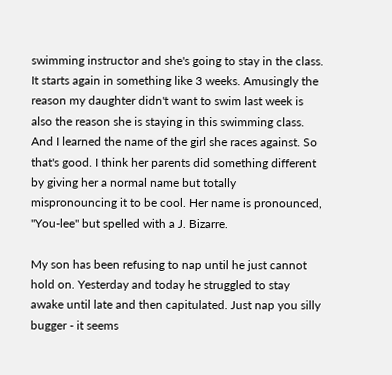swimming instructor and she's going to stay in the class. It starts again in something like 3 weeks. Amusingly the reason my daughter didn't want to swim last week is also the reason she is staying in this swimming class. And I learned the name of the girl she races against. So that's good. I think her parents did something different by giving her a normal name but totally mispronouncing it to be cool. Her name is pronounced, "You-lee" but spelled with a J. Bizarre.

My son has been refusing to nap until he just cannot hold on. Yesterday and today he struggled to stay awake until late and then capitulated. Just nap you silly bugger - it seems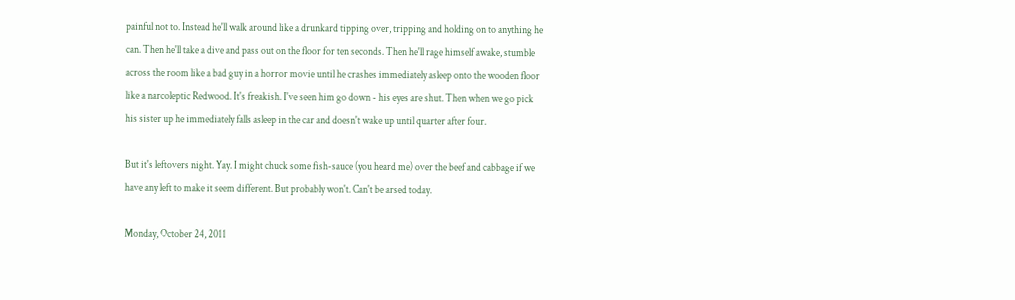painful not to. Instead he'll walk around like a drunkard tipping over, tripping and holding on to anything he can. Then he'll take a dive and pass out on the floor for ten seconds. Then he'll rage himself awake, stumble across the room like a bad guy in a horror movie until he crashes immediately asleep onto the wooden floor like a narcoleptic Redwood. It's freakish. I've seen him go down - his eyes are shut. Then when we go pick his sister up he immediately falls asleep in the car and doesn't wake up until quarter after four.

But it's leftovers night. Yay. I might chuck some fish-sauce (you heard me) over the beef and cabbage if we have any left to make it seem different. But probably won't. Can't be arsed today.

Monday, October 24, 2011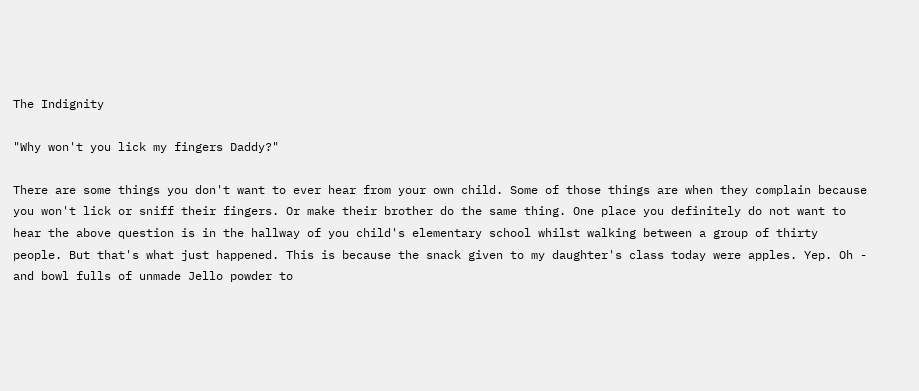The Indignity

"Why won't you lick my fingers Daddy?"

There are some things you don't want to ever hear from your own child. Some of those things are when they complain because you won't lick or sniff their fingers. Or make their brother do the same thing. One place you definitely do not want to hear the above question is in the hallway of you child's elementary school whilst walking between a group of thirty people. But that's what just happened. This is because the snack given to my daughter's class today were apples. Yep. Oh - and bowl fulls of unmade Jello powder to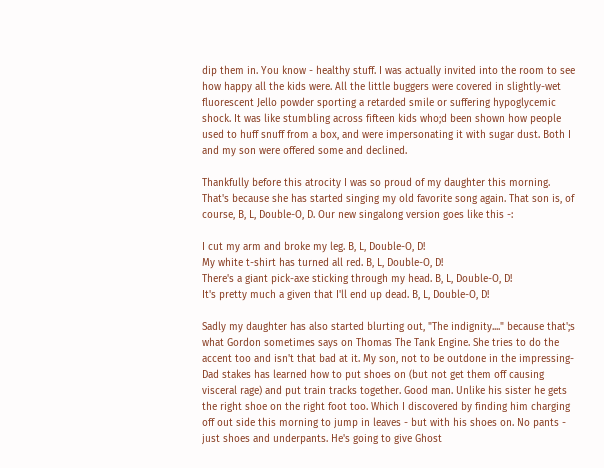dip them in. You know - healthy stuff. I was actually invited into the room to see how happy all the kids were. All the little buggers were covered in slightly-wet fluorescent Jello powder sporting a retarded smile or suffering hypoglycemic shock. It was like stumbling across fifteen kids who;d been shown how people used to huff snuff from a box, and were impersonating it with sugar dust. Both I and my son were offered some and declined.

Thankfully before this atrocity I was so proud of my daughter this morning. That's because she has started singing my old favorite song again. That son is, of course, B, L, Double-O, D. Our new singalong version goes like this -:

I cut my arm and broke my leg. B, L, Double-O, D!
My white t-shirt has turned all red. B, L, Double-O, D!
There's a giant pick-axe sticking through my head. B, L, Double-O, D!
It's pretty much a given that I'll end up dead. B, L, Double-O, D!

Sadly my daughter has also started blurting out, "The indignity...." because that';s what Gordon sometimes says on Thomas The Tank Engine. She tries to do the accent too and isn't that bad at it. My son, not to be outdone in the impressing-Dad stakes has learned how to put shoes on (but not get them off causing visceral rage) and put train tracks together. Good man. Unlike his sister he gets the right shoe on the right foot too. Which I discovered by finding him charging off out side this morning to jump in leaves - but with his shoes on. No pants - just shoes and underpants. He's going to give Ghost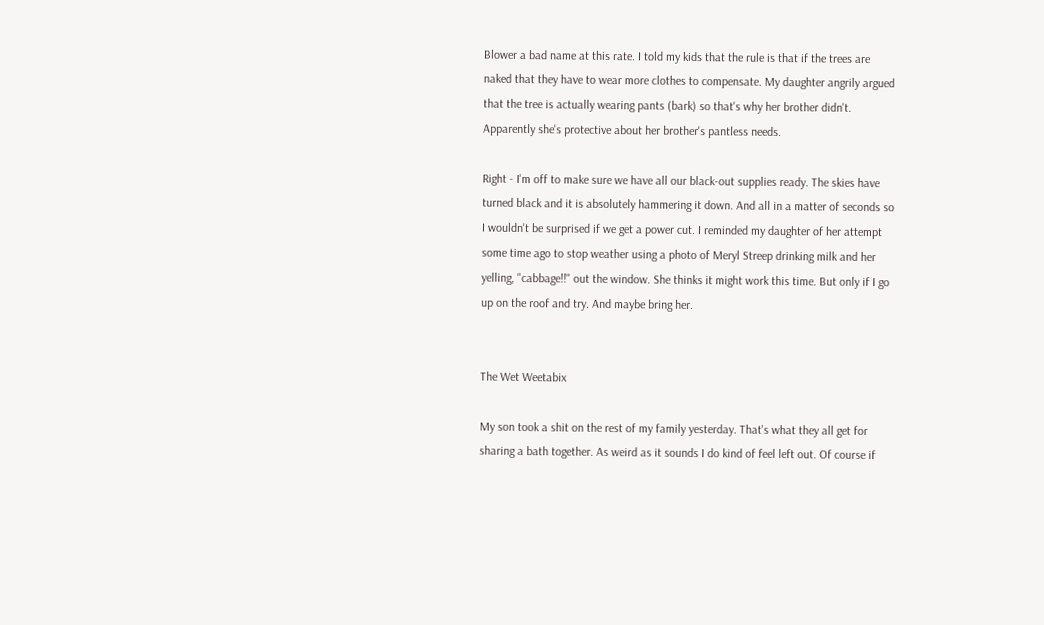Blower a bad name at this rate. I told my kids that the rule is that if the trees are naked that they have to wear more clothes to compensate. My daughter angrily argued that the tree is actually wearing pants (bark) so that's why her brother didn't. Apparently she's protective about her brother's pantless needs.

Right - I'm off to make sure we have all our black-out supplies ready. The skies have turned black and it is absolutely hammering it down. And all in a matter of seconds so I wouldn't be surprised if we get a power cut. I reminded my daughter of her attempt some time ago to stop weather using a photo of Meryl Streep drinking milk and her yelling, "cabbage!!" out the window. She thinks it might work this time. But only if I go up on the roof and try. And maybe bring her.


The Wet Weetabix

My son took a shit on the rest of my family yesterday. That's what they all get for sharing a bath together. As weird as it sounds I do kind of feel left out. Of course if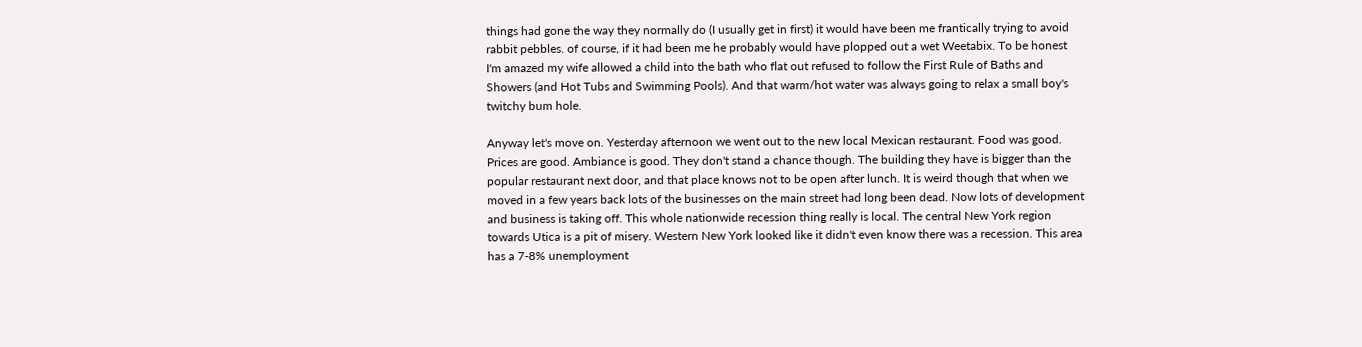things had gone the way they normally do (I usually get in first) it would have been me frantically trying to avoid rabbit pebbles. of course, if it had been me he probably would have plopped out a wet Weetabix. To be honest I'm amazed my wife allowed a child into the bath who flat out refused to follow the First Rule of Baths and Showers (and Hot Tubs and Swimming Pools). And that warm/hot water was always going to relax a small boy's twitchy bum hole.

Anyway let's move on. Yesterday afternoon we went out to the new local Mexican restaurant. Food was good. Prices are good. Ambiance is good. They don't stand a chance though. The building they have is bigger than the popular restaurant next door, and that place knows not to be open after lunch. It is weird though that when we moved in a few years back lots of the businesses on the main street had long been dead. Now lots of development and business is taking off. This whole nationwide recession thing really is local. The central New York region towards Utica is a pit of misery. Western New York looked like it didn't even know there was a recession. This area has a 7-8% unemployment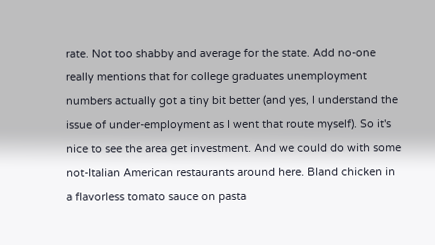rate. Not too shabby and average for the state. Add no-one really mentions that for college graduates unemployment numbers actually got a tiny bit better (and yes, I understand the issue of under-employment as I went that route myself). So it's nice to see the area get investment. And we could do with some not-Italian American restaurants around here. Bland chicken in a flavorless tomato sauce on pasta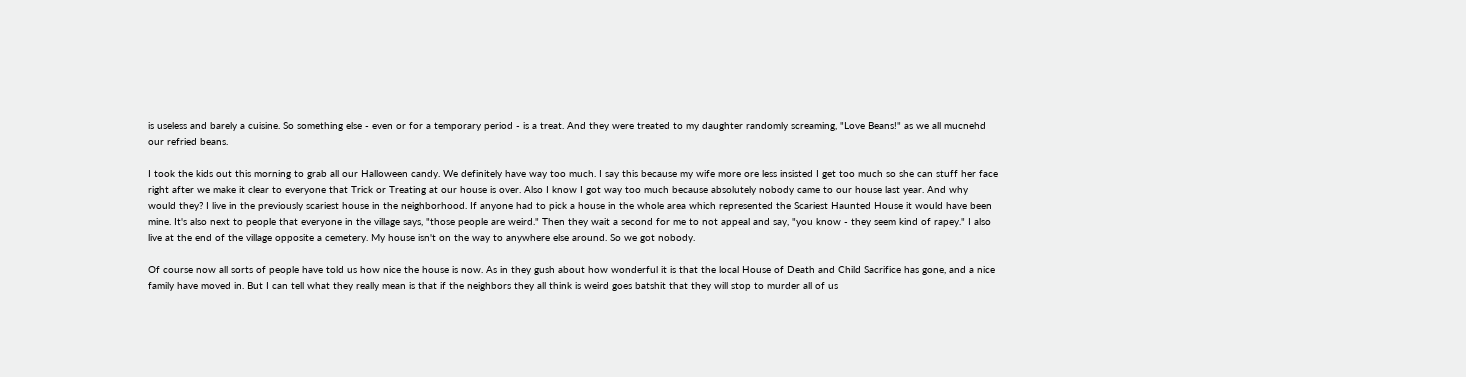is useless and barely a cuisine. So something else - even or for a temporary period - is a treat. And they were treated to my daughter randomly screaming, "Love Beans!" as we all mucnehd our refried beans.

I took the kids out this morning to grab all our Halloween candy. We definitely have way too much. I say this because my wife more ore less insisted I get too much so she can stuff her face right after we make it clear to everyone that Trick or Treating at our house is over. Also I know I got way too much because absolutely nobody came to our house last year. And why would they? I live in the previously scariest house in the neighborhood. If anyone had to pick a house in the whole area which represented the Scariest Haunted House it would have been mine. It's also next to people that everyone in the village says, "those people are weird." Then they wait a second for me to not appeal and say, "you know - they seem kind of rapey." I also live at the end of the village opposite a cemetery. My house isn't on the way to anywhere else around. So we got nobody.

Of course now all sorts of people have told us how nice the house is now. As in they gush about how wonderful it is that the local House of Death and Child Sacrifice has gone, and a nice family have moved in. But I can tell what they really mean is that if the neighbors they all think is weird goes batshit that they will stop to murder all of us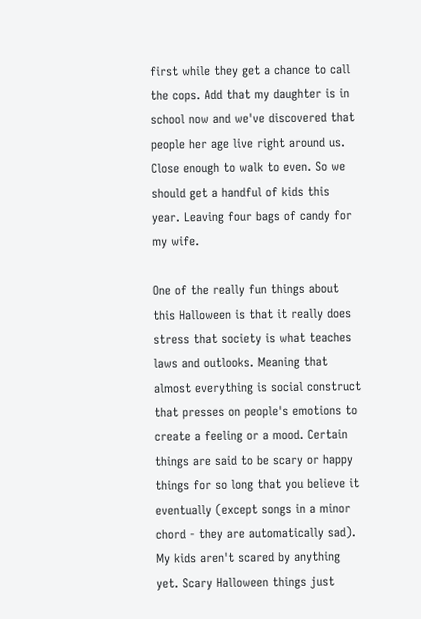first while they get a chance to call the cops. Add that my daughter is in school now and we've discovered that people her age live right around us. Close enough to walk to even. So we should get a handful of kids this year. Leaving four bags of candy for my wife.

One of the really fun things about this Halloween is that it really does stress that society is what teaches laws and outlooks. Meaning that almost everything is social construct that presses on people's emotions to create a feeling or a mood. Certain things are said to be scary or happy things for so long that you believe it eventually (except songs in a minor chord - they are automatically sad). My kids aren't scared by anything yet. Scary Halloween things just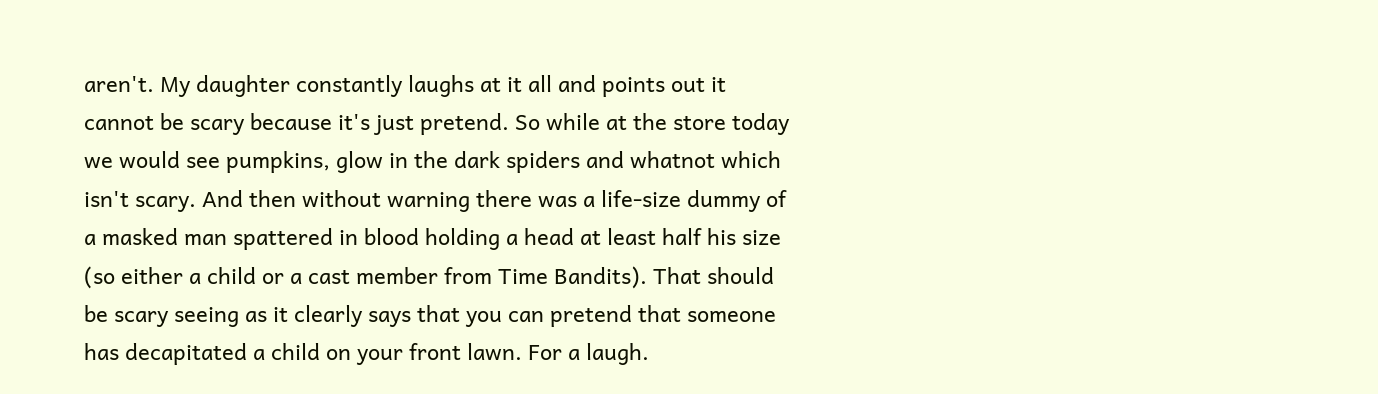aren't. My daughter constantly laughs at it all and points out it cannot be scary because it's just pretend. So while at the store today we would see pumpkins, glow in the dark spiders and whatnot which isn't scary. And then without warning there was a life-size dummy of a masked man spattered in blood holding a head at least half his size (so either a child or a cast member from Time Bandits). That should be scary seeing as it clearly says that you can pretend that someone has decapitated a child on your front lawn. For a laugh.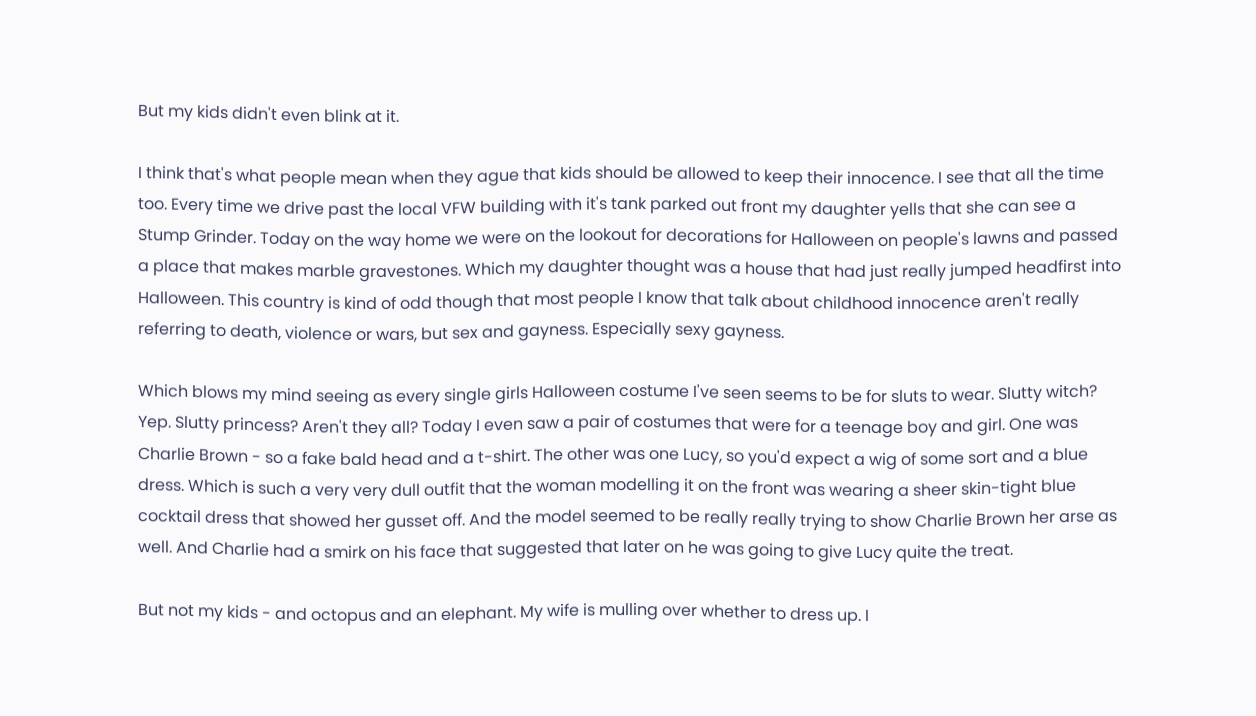But my kids didn't even blink at it.

I think that's what people mean when they ague that kids should be allowed to keep their innocence. I see that all the time too. Every time we drive past the local VFW building with it's tank parked out front my daughter yells that she can see a Stump Grinder. Today on the way home we were on the lookout for decorations for Halloween on people's lawns and passed a place that makes marble gravestones. Which my daughter thought was a house that had just really jumped headfirst into Halloween. This country is kind of odd though that most people I know that talk about childhood innocence aren't really referring to death, violence or wars, but sex and gayness. Especially sexy gayness.

Which blows my mind seeing as every single girls Halloween costume I've seen seems to be for sluts to wear. Slutty witch? Yep. Slutty princess? Aren't they all? Today I even saw a pair of costumes that were for a teenage boy and girl. One was Charlie Brown - so a fake bald head and a t-shirt. The other was one Lucy, so you'd expect a wig of some sort and a blue dress. Which is such a very very dull outfit that the woman modelling it on the front was wearing a sheer skin-tight blue cocktail dress that showed her gusset off. And the model seemed to be really really trying to show Charlie Brown her arse as well. And Charlie had a smirk on his face that suggested that later on he was going to give Lucy quite the treat.

But not my kids - and octopus and an elephant. My wife is mulling over whether to dress up. I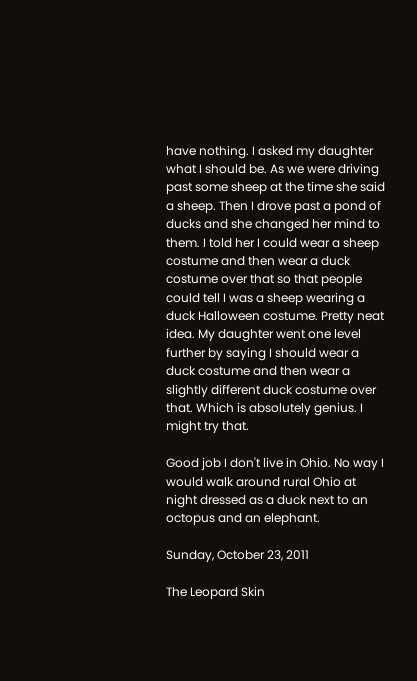have nothing. I asked my daughter what I should be. As we were driving past some sheep at the time she said a sheep. Then I drove past a pond of ducks and she changed her mind to them. I told her I could wear a sheep costume and then wear a duck costume over that so that people could tell I was a sheep wearing a duck Halloween costume. Pretty neat idea. My daughter went one level further by saying I should wear a duck costume and then wear a slightly different duck costume over that. Which is absolutely genius. I might try that.

Good job I don't live in Ohio. No way I would walk around rural Ohio at night dressed as a duck next to an octopus and an elephant.

Sunday, October 23, 2011

The Leopard Skin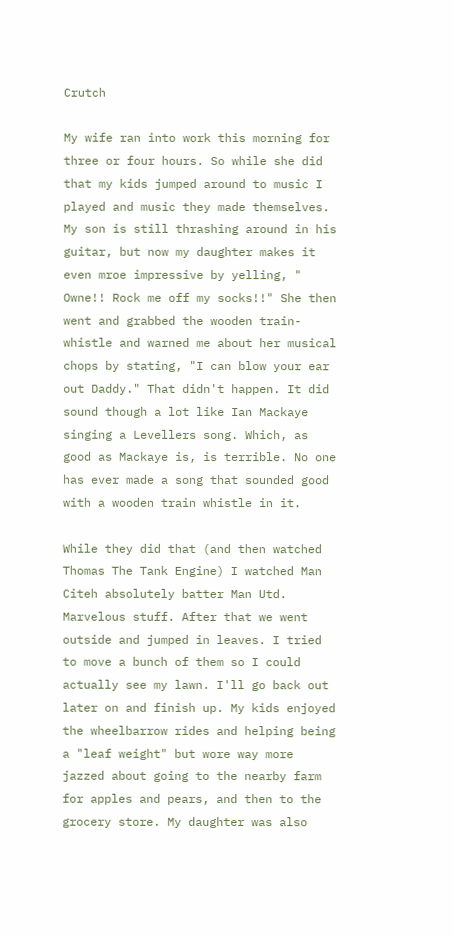Crutch

My wife ran into work this morning for three or four hours. So while she did that my kids jumped around to music I played and music they made themselves. My son is still thrashing around in his guitar, but now my daughter makes it even mroe impressive by yelling, " Owne!! Rock me off my socks!!" She then went and grabbed the wooden train-whistle and warned me about her musical chops by stating, "I can blow your ear out Daddy." That didn't happen. It did sound though a lot like Ian Mackaye singing a Levellers song. Which, as good as Mackaye is, is terrible. No one has ever made a song that sounded good with a wooden train whistle in it.

While they did that (and then watched Thomas The Tank Engine) I watched Man Citeh absolutely batter Man Utd. Marvelous stuff. After that we went outside and jumped in leaves. I tried to move a bunch of them so I could actually see my lawn. I'll go back out later on and finish up. My kids enjoyed the wheelbarrow rides and helping being a "leaf weight" but wore way more jazzed about going to the nearby farm for apples and pears, and then to the grocery store. My daughter was also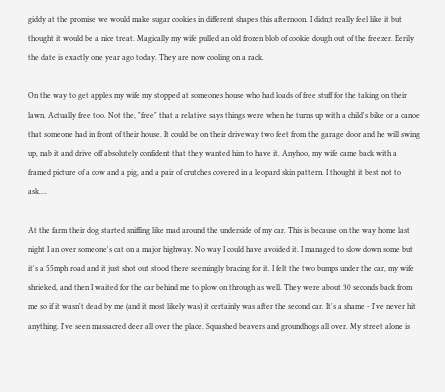giddy at the promise we would make sugar cookies in different shapes this afternoon. I didn;t really feel like it but thought it would be a nice treat. Magically my wife pulled an old frozen blob of cookie dough out of the freezer. Eerily the date is exactly one year ago today. They are now cooling on a rack.

On the way to get apples my wife my stopped at someones house who had loads of free stuff for the taking on their lawn. Actually free too. Not the, "free" that a relative says things were when he turns up with a child's bike or a canoe that someone had in front of their house. It could be on their driveway two feet from the garage door and he will swing up, nab it and drive off absolutely confident that they wanted him to have it. Anyhoo, my wife came back with a framed picture of a cow and a pig, and a pair of crutches covered in a leopard skin pattern. I thought it best not to ask....

At the farm their dog started sniffing like mad around the underside of my car. This is because on the way home last night I an over someone's cat on a major highway. No way I could have avoided it. I managed to slow down some but it's a 55mph road and it just shot out stood there seemingly bracing for it. I felt the two bumps under the car, my wife shrieked, and then I waited for the car behind me to plow on through as well. They were about 30 seconds back from me so if it wasn't dead by me (and it most likely was) it certainly was after the second car. It's a shame - I've never hit anything. I've seen massacred deer all over the place. Squashed beavers and groundhogs all over. My street alone is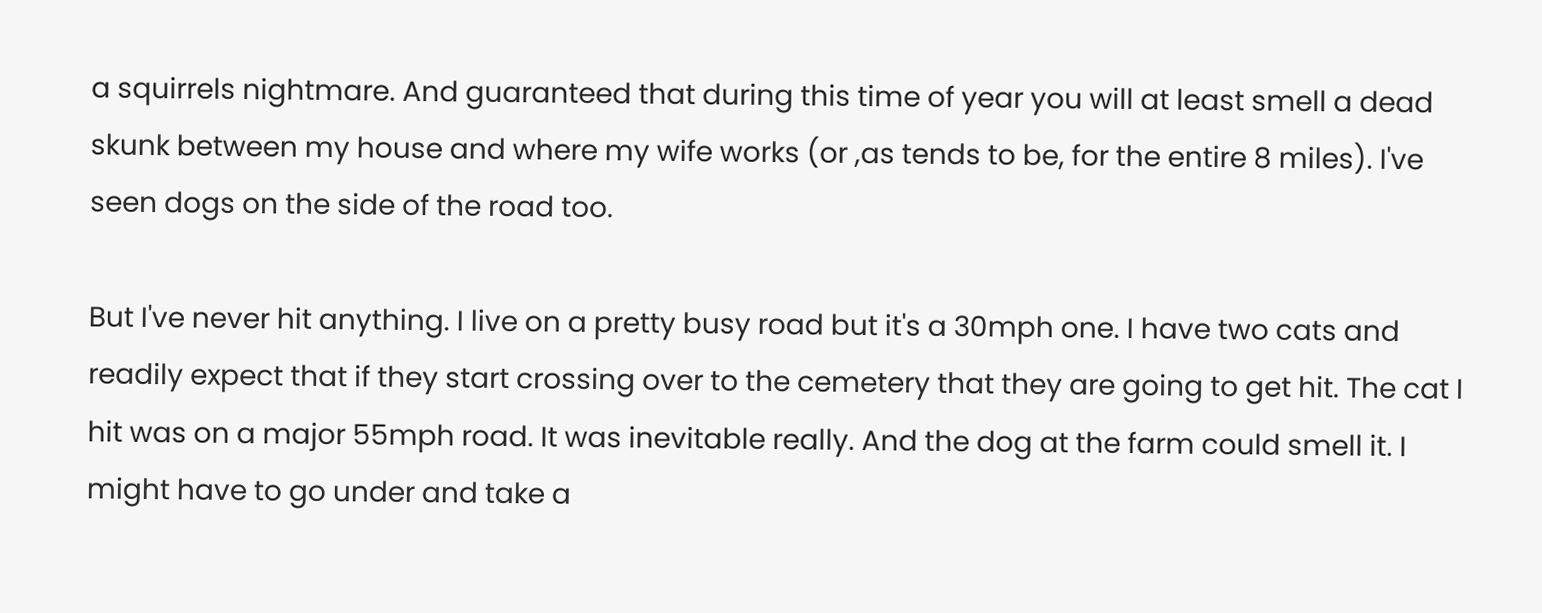a squirrels nightmare. And guaranteed that during this time of year you will at least smell a dead skunk between my house and where my wife works (or ,as tends to be, for the entire 8 miles). I've seen dogs on the side of the road too.

But I've never hit anything. I live on a pretty busy road but it's a 30mph one. I have two cats and readily expect that if they start crossing over to the cemetery that they are going to get hit. The cat I hit was on a major 55mph road. It was inevitable really. And the dog at the farm could smell it. I might have to go under and take a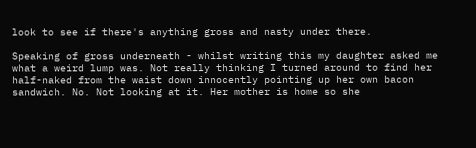look to see if there's anything gross and nasty under there.

Speaking of gross underneath - whilst writing this my daughter asked me what a weird lump was. Not really thinking I turned around to find her half-naked from the waist down innocently pointing up her own bacon sandwich. No. Not looking at it. Her mother is home so she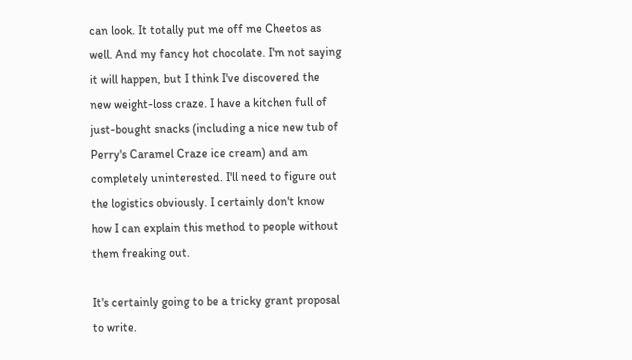can look. It totally put me off me Cheetos as well. And my fancy hot chocolate. I'm not saying it will happen, but I think I've discovered the new weight-loss craze. I have a kitchen full of just-bought snacks (including a nice new tub of Perry's Caramel Craze ice cream) and am completely uninterested. I'll need to figure out the logistics obviously. I certainly don't know how I can explain this method to people without them freaking out.

It's certainly going to be a tricky grant proposal to write.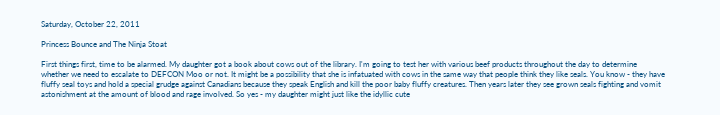Saturday, October 22, 2011

Princess Bounce and The Ninja Stoat

First things first, time to be alarmed. My daughter got a book about cows out of the library. I'm going to test her with various beef products throughout the day to determine whether we need to escalate to DEFCON Moo or not. It might be a possibility that she is infatuated with cows in the same way that people think they like seals. You know - they have fluffy seal toys and hold a special grudge against Canadians because they speak English and kill the poor baby fluffy creatures. Then years later they see grown seals fighting and vomit astonishment at the amount of blood and rage involved. So yes - my daughter might just like the idyllic cute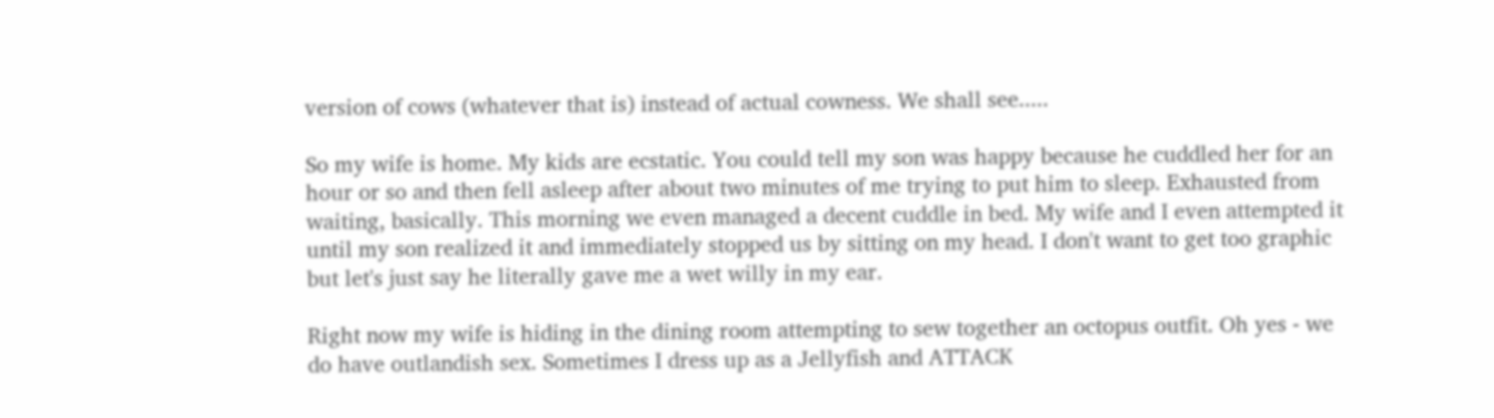version of cows (whatever that is) instead of actual cowness. We shall see.....

So my wife is home. My kids are ecstatic. You could tell my son was happy because he cuddled her for an hour or so and then fell asleep after about two minutes of me trying to put him to sleep. Exhausted from waiting, basically. This morning we even managed a decent cuddle in bed. My wife and I even attempted it until my son realized it and immediately stopped us by sitting on my head. I don't want to get too graphic but let's just say he literally gave me a wet willy in my ear.

Right now my wife is hiding in the dining room attempting to sew together an octopus outfit. Oh yes - we do have outlandish sex. Sometimes I dress up as a Jellyfish and ATTACK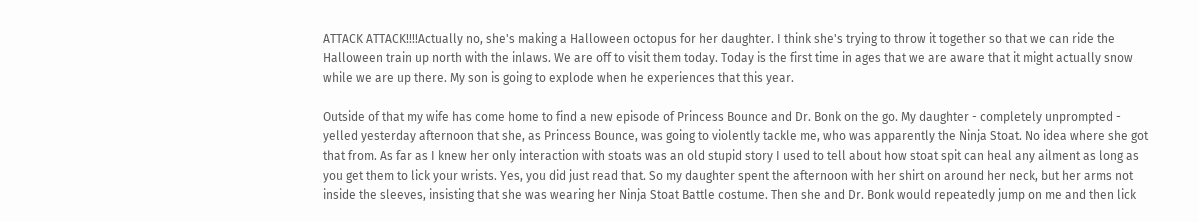ATTACK ATTACK!!!!Actually no, she's making a Halloween octopus for her daughter. I think she's trying to throw it together so that we can ride the Halloween train up north with the inlaws. We are off to visit them today. Today is the first time in ages that we are aware that it might actually snow while we are up there. My son is going to explode when he experiences that this year.

Outside of that my wife has come home to find a new episode of Princess Bounce and Dr. Bonk on the go. My daughter - completely unprompted - yelled yesterday afternoon that she, as Princess Bounce, was going to violently tackle me, who was apparently the Ninja Stoat. No idea where she got that from. As far as I knew her only interaction with stoats was an old stupid story I used to tell about how stoat spit can heal any ailment as long as you get them to lick your wrists. Yes, you did just read that. So my daughter spent the afternoon with her shirt on around her neck, but her arms not inside the sleeves, insisting that she was wearing her Ninja Stoat Battle costume. Then she and Dr. Bonk would repeatedly jump on me and then lick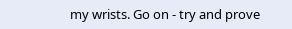my wrists. Go on - try and prove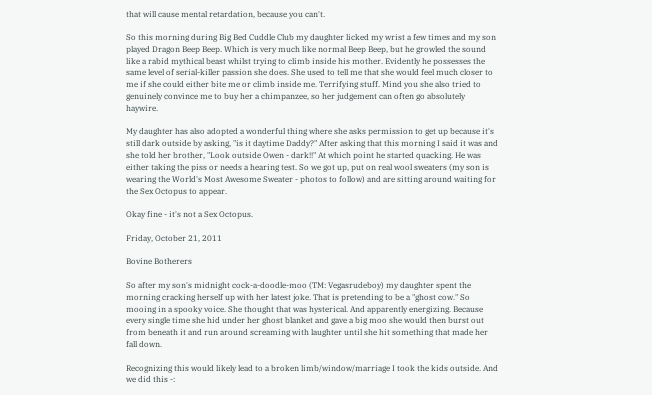that will cause mental retardation, because you can't.

So this morning during Big Bed Cuddle Club my daughter licked my wrist a few times and my son played Dragon Beep Beep. Which is very much like normal Beep Beep, but he growled the sound like a rabid mythical beast whilst trying to climb inside his mother. Evidently he possesses the same level of serial-killer passion she does. She used to tell me that she would feel much closer to me if she could either bite me or climb inside me. Terrifying stuff. Mind you she also tried to genuinely convince me to buy her a chimpanzee, so her judgement can often go absolutely haywire.

My daughter has also adopted a wonderful thing where she asks permission to get up because it's still dark outside by asking, "is it daytime Daddy?" After asking that this morning I said it was and she told her brother, "Look outside Owen - dark!!" At which point he started quacking. He was either taking the piss or needs a hearing test. So we got up, put on real wool sweaters (my son is wearing the World's Most Awesome Sweater - photos to follow) and are sitting around waiting for the Sex Octopus to appear.

Okay fine - it's not a Sex Octopus.

Friday, October 21, 2011

Bovine Botherers

So after my son's midnight cock-a-doodle-moo (TM: Vegasrudeboy) my daughter spent the morning cracking herself up with her latest joke. That is pretending to be a "ghost cow." So mooing in a spooky voice. She thought that was hysterical. And apparently energizing. Because every single time she hid under her ghost blanket and gave a big moo she would then burst out from beneath it and run around screaming with laughter until she hit something that made her fall down.

Recognizing this would likely lead to a broken limb/window/marriage I took the kids outside. And we did this -: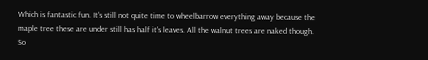Which is fantastic fun. It's still not quite time to wheelbarrow everything away because the maple tree these are under still has half it's leaves. All the walnut trees are naked though. So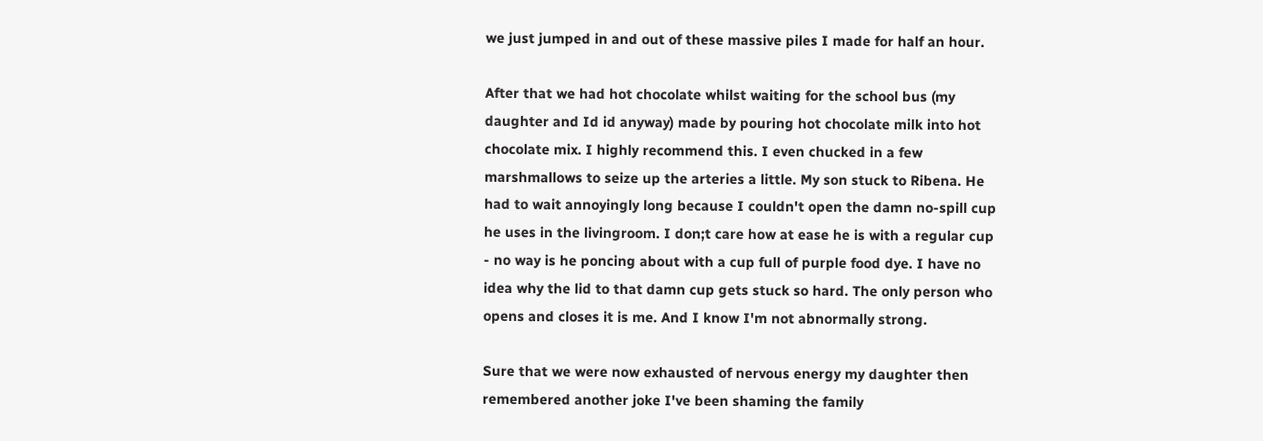we just jumped in and out of these massive piles I made for half an hour.

After that we had hot chocolate whilst waiting for the school bus (my daughter and Id id anyway) made by pouring hot chocolate milk into hot chocolate mix. I highly recommend this. I even chucked in a few marshmallows to seize up the arteries a little. My son stuck to Ribena. He had to wait annoyingly long because I couldn't open the damn no-spill cup he uses in the livingroom. I don;t care how at ease he is with a regular cup - no way is he poncing about with a cup full of purple food dye. I have no idea why the lid to that damn cup gets stuck so hard. The only person who opens and closes it is me. And I know I'm not abnormally strong.

Sure that we were now exhausted of nervous energy my daughter then remembered another joke I've been shaming the family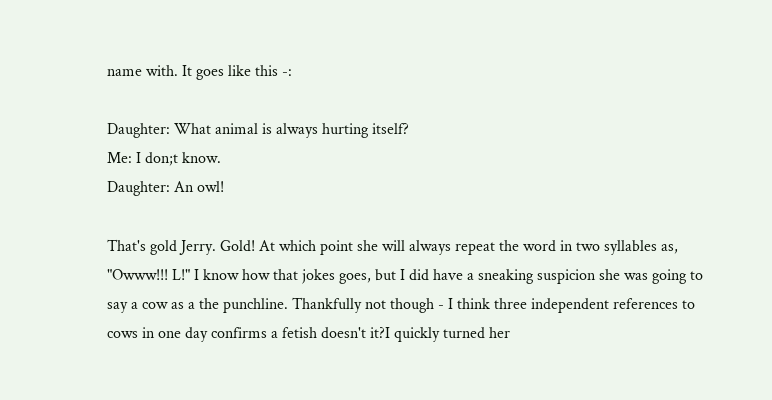name with. It goes like this -:

Daughter: What animal is always hurting itself?
Me: I don;t know.
Daughter: An owl!

That's gold Jerry. Gold! At which point she will always repeat the word in two syllables as, "Owww!!! L!" I know how that jokes goes, but I did have a sneaking suspicion she was going to say a cow as a the punchline. Thankfully not though - I think three independent references to cows in one day confirms a fetish doesn't it?I quickly turned her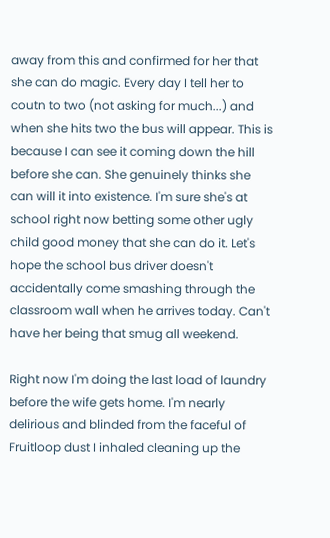away from this and confirmed for her that she can do magic. Every day I tell her to coutn to two (not asking for much...) and when she hits two the bus will appear. This is because I can see it coming down the hill before she can. She genuinely thinks she can will it into existence. I'm sure she's at school right now betting some other ugly child good money that she can do it. Let's hope the school bus driver doesn't accidentally come smashing through the classroom wall when he arrives today. Can't have her being that smug all weekend.

Right now I'm doing the last load of laundry before the wife gets home. I'm nearly delirious and blinded from the faceful of Fruitloop dust I inhaled cleaning up the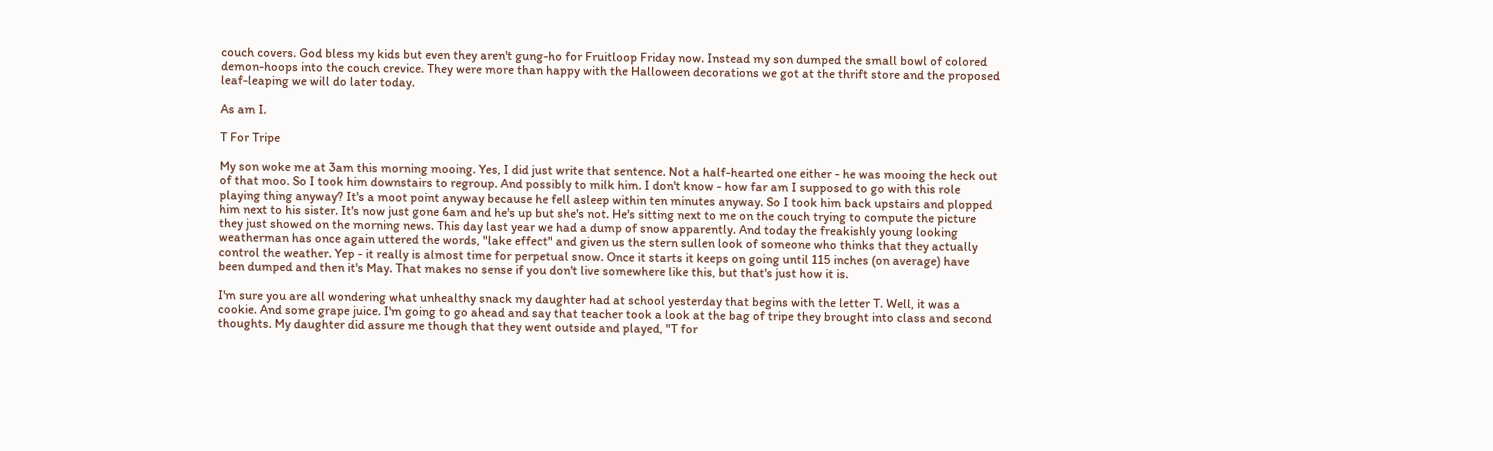couch covers. God bless my kids but even they aren't gung-ho for Fruitloop Friday now. Instead my son dumped the small bowl of colored demon-hoops into the couch crevice. They were more than happy with the Halloween decorations we got at the thrift store and the proposed leaf-leaping we will do later today.

As am I.

T For Tripe

My son woke me at 3am this morning mooing. Yes, I did just write that sentence. Not a half-hearted one either - he was mooing the heck out of that moo. So I took him downstairs to regroup. And possibly to milk him. I don't know - how far am I supposed to go with this role playing thing anyway? It's a moot point anyway because he fell asleep within ten minutes anyway. So I took him back upstairs and plopped him next to his sister. It's now just gone 6am and he's up but she's not. He's sitting next to me on the couch trying to compute the picture they just showed on the morning news. This day last year we had a dump of snow apparently. And today the freakishly young looking weatherman has once again uttered the words, "lake effect" and given us the stern sullen look of someone who thinks that they actually control the weather. Yep - it really is almost time for perpetual snow. Once it starts it keeps on going until 115 inches (on average) have been dumped and then it's May. That makes no sense if you don't live somewhere like this, but that's just how it is.

I'm sure you are all wondering what unhealthy snack my daughter had at school yesterday that begins with the letter T. Well, it was a cookie. And some grape juice. I'm going to go ahead and say that teacher took a look at the bag of tripe they brought into class and second thoughts. My daughter did assure me though that they went outside and played, "T for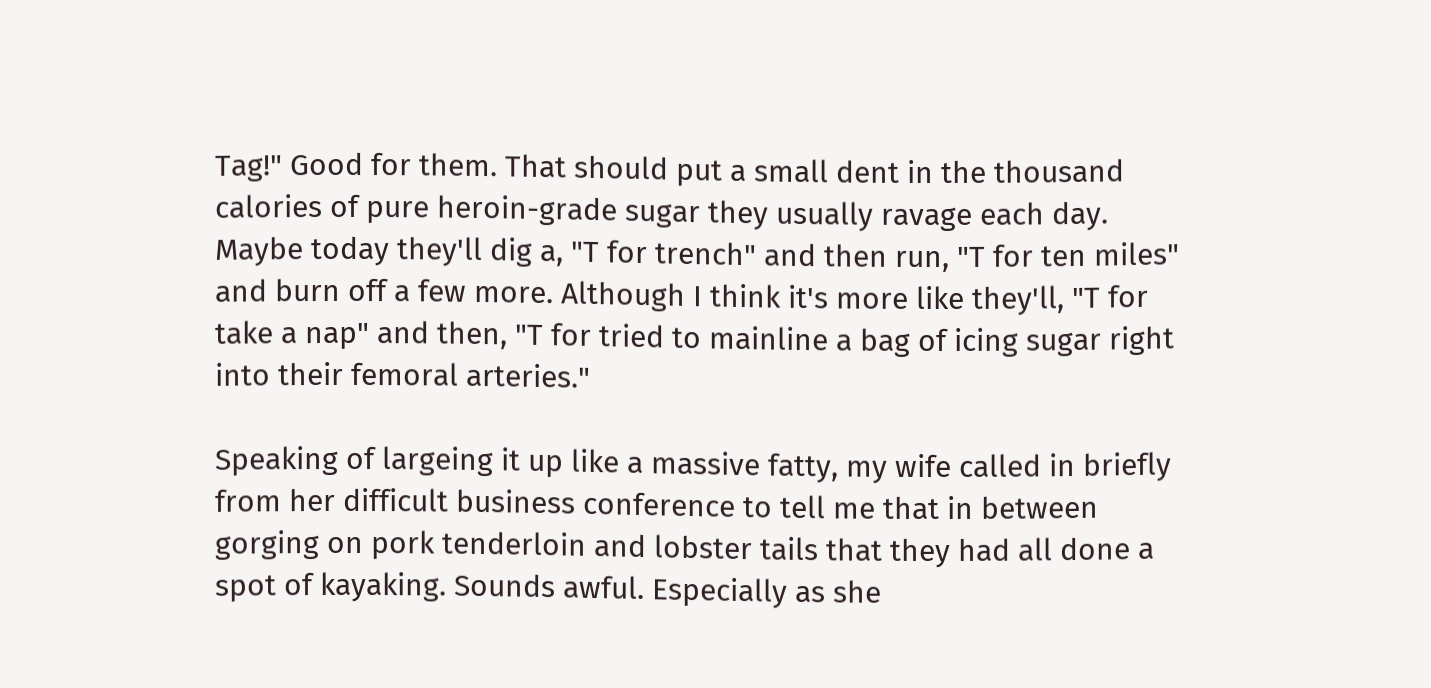Tag!" Good for them. That should put a small dent in the thousand calories of pure heroin-grade sugar they usually ravage each day. Maybe today they'll dig a, "T for trench" and then run, "T for ten miles" and burn off a few more. Although I think it's more like they'll, "T for take a nap" and then, "T for tried to mainline a bag of icing sugar right into their femoral arteries."

Speaking of largeing it up like a massive fatty, my wife called in briefly from her difficult business conference to tell me that in between gorging on pork tenderloin and lobster tails that they had all done a spot of kayaking. Sounds awful. Especially as she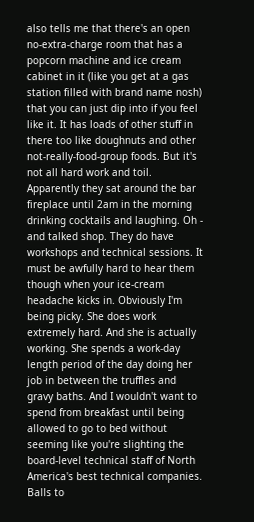also tells me that there's an open no-extra-charge room that has a popcorn machine and ice cream cabinet in it (like you get at a gas station filled with brand name nosh) that you can just dip into if you feel like it. It has loads of other stuff in there too like doughnuts and other not-really-food-group foods. But it's not all hard work and toil. Apparently they sat around the bar fireplace until 2am in the morning drinking cocktails and laughing. Oh - and talked shop. They do have workshops and technical sessions. It must be awfully hard to hear them though when your ice-cream headache kicks in. Obviously I'm being picky. She does work extremely hard. And she is actually working. She spends a work-day length period of the day doing her job in between the truffles and gravy baths. And I wouldn't want to spend from breakfast until being allowed to go to bed without seeming like you're slighting the board-level technical staff of North America's best technical companies. Balls to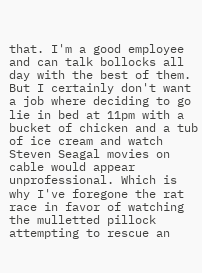that. I'm a good employee and can talk bollocks all day with the best of them. But I certainly don't want a job where deciding to go lie in bed at 11pm with a bucket of chicken and a tub of ice cream and watch Steven Seagal movies on cable would appear unprofessional. Which is why I've foregone the rat race in favor of watching the mulletted pillock attempting to rescue an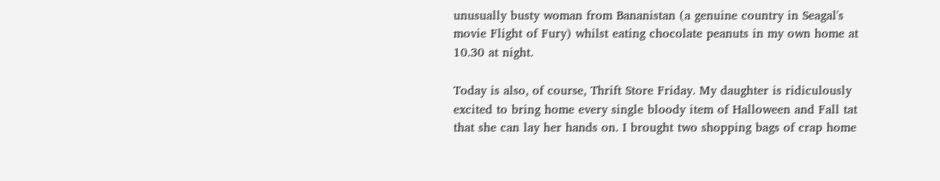unusually busty woman from Bananistan (a genuine country in Seagal's movie Flight of Fury) whilst eating chocolate peanuts in my own home at 10.30 at night.

Today is also, of course, Thrift Store Friday. My daughter is ridiculously excited to bring home every single bloody item of Halloween and Fall tat that she can lay her hands on. I brought two shopping bags of crap home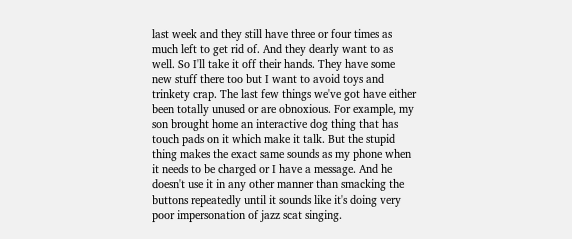last week and they still have three or four times as much left to get rid of. And they dearly want to as well. So I'll take it off their hands. They have some new stuff there too but I want to avoid toys and trinkety crap. The last few things we've got have either been totally unused or are obnoxious. For example, my son brought home an interactive dog thing that has touch pads on it which make it talk. But the stupid thing makes the exact same sounds as my phone when it needs to be charged or I have a message. And he doesn't use it in any other manner than smacking the buttons repeatedly until it sounds like it's doing very poor impersonation of jazz scat singing.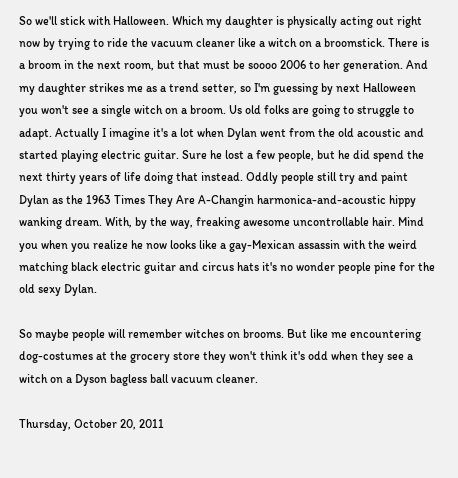So we'll stick with Halloween. Which my daughter is physically acting out right now by trying to ride the vacuum cleaner like a witch on a broomstick. There is a broom in the next room, but that must be soooo 2006 to her generation. And my daughter strikes me as a trend setter, so I'm guessing by next Halloween you won't see a single witch on a broom. Us old folks are going to struggle to adapt. Actually I imagine it's a lot when Dylan went from the old acoustic and started playing electric guitar. Sure he lost a few people, but he did spend the next thirty years of life doing that instead. Oddly people still try and paint Dylan as the 1963 Times They Are A-Changin harmonica-and-acoustic hippy wanking dream. With, by the way, freaking awesome uncontrollable hair. Mind you when you realize he now looks like a gay-Mexican assassin with the weird matching black electric guitar and circus hats it's no wonder people pine for the old sexy Dylan.

So maybe people will remember witches on brooms. But like me encountering dog-costumes at the grocery store they won't think it's odd when they see a witch on a Dyson bagless ball vacuum cleaner.

Thursday, October 20, 2011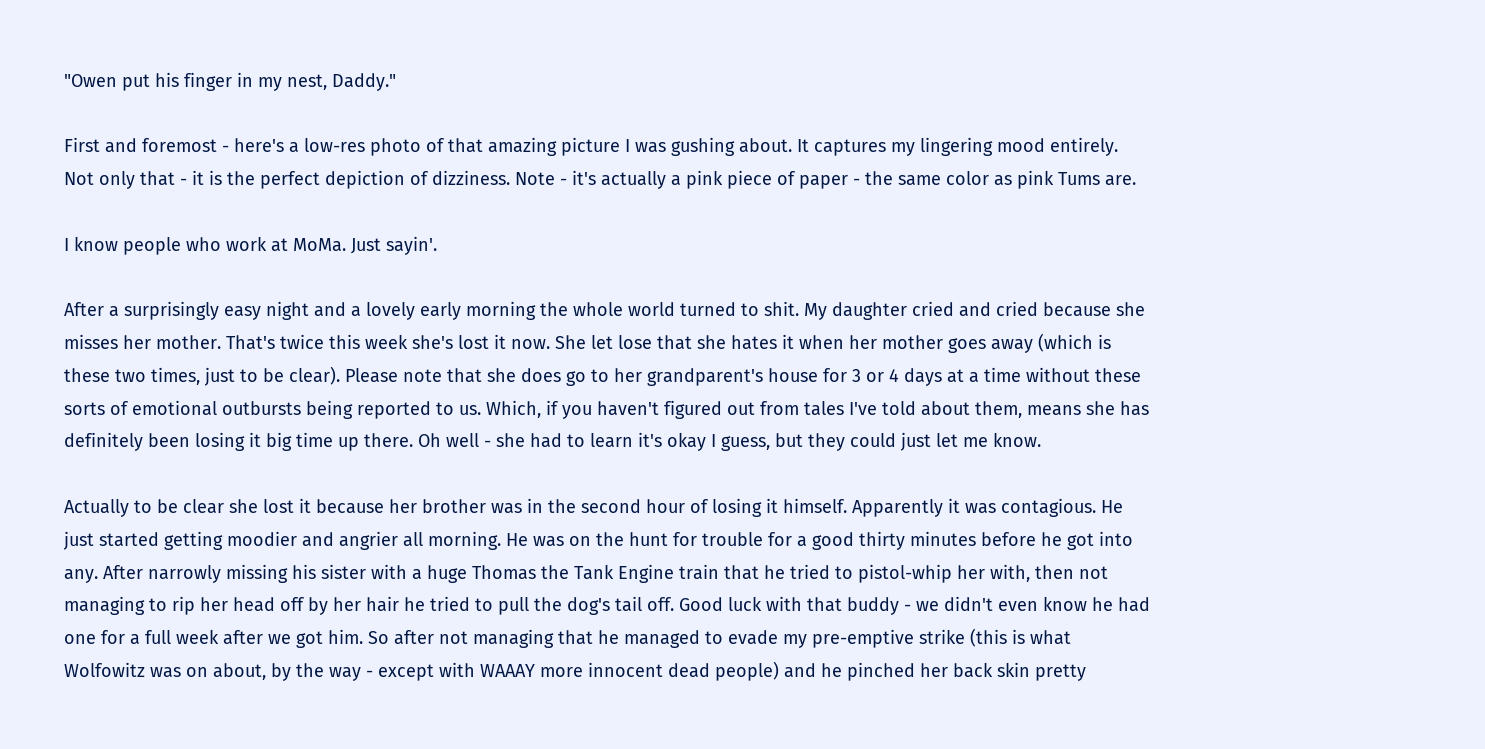"Owen put his finger in my nest, Daddy."

First and foremost - here's a low-res photo of that amazing picture I was gushing about. It captures my lingering mood entirely. Not only that - it is the perfect depiction of dizziness. Note - it's actually a pink piece of paper - the same color as pink Tums are.

I know people who work at MoMa. Just sayin'.

After a surprisingly easy night and a lovely early morning the whole world turned to shit. My daughter cried and cried because she misses her mother. That's twice this week she's lost it now. She let lose that she hates it when her mother goes away (which is these two times, just to be clear). Please note that she does go to her grandparent's house for 3 or 4 days at a time without these sorts of emotional outbursts being reported to us. Which, if you haven't figured out from tales I've told about them, means she has definitely been losing it big time up there. Oh well - she had to learn it's okay I guess, but they could just let me know.

Actually to be clear she lost it because her brother was in the second hour of losing it himself. Apparently it was contagious. He just started getting moodier and angrier all morning. He was on the hunt for trouble for a good thirty minutes before he got into any. After narrowly missing his sister with a huge Thomas the Tank Engine train that he tried to pistol-whip her with, then not managing to rip her head off by her hair he tried to pull the dog's tail off. Good luck with that buddy - we didn't even know he had one for a full week after we got him. So after not managing that he managed to evade my pre-emptive strike (this is what Wolfowitz was on about, by the way - except with WAAAY more innocent dead people) and he pinched her back skin pretty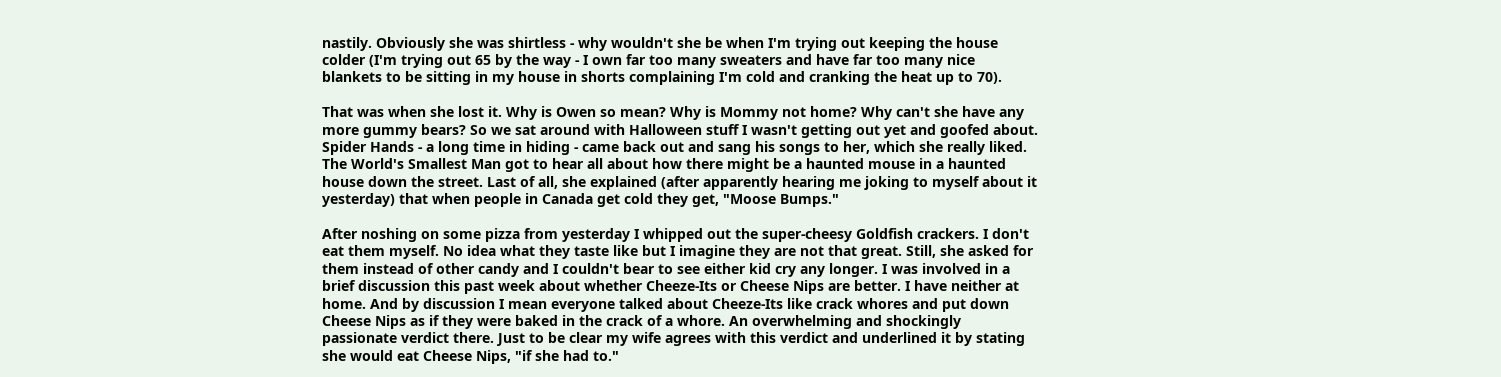nastily. Obviously she was shirtless - why wouldn't she be when I'm trying out keeping the house colder (I'm trying out 65 by the way - I own far too many sweaters and have far too many nice blankets to be sitting in my house in shorts complaining I'm cold and cranking the heat up to 70).

That was when she lost it. Why is Owen so mean? Why is Mommy not home? Why can't she have any more gummy bears? So we sat around with Halloween stuff I wasn't getting out yet and goofed about. Spider Hands - a long time in hiding - came back out and sang his songs to her, which she really liked. The World's Smallest Man got to hear all about how there might be a haunted mouse in a haunted house down the street. Last of all, she explained (after apparently hearing me joking to myself about it yesterday) that when people in Canada get cold they get, "Moose Bumps."

After noshing on some pizza from yesterday I whipped out the super-cheesy Goldfish crackers. I don't eat them myself. No idea what they taste like but I imagine they are not that great. Still, she asked for them instead of other candy and I couldn't bear to see either kid cry any longer. I was involved in a brief discussion this past week about whether Cheeze-Its or Cheese Nips are better. I have neither at home. And by discussion I mean everyone talked about Cheeze-Its like crack whores and put down Cheese Nips as if they were baked in the crack of a whore. An overwhelming and shockingly passionate verdict there. Just to be clear my wife agrees with this verdict and underlined it by stating she would eat Cheese Nips, "if she had to."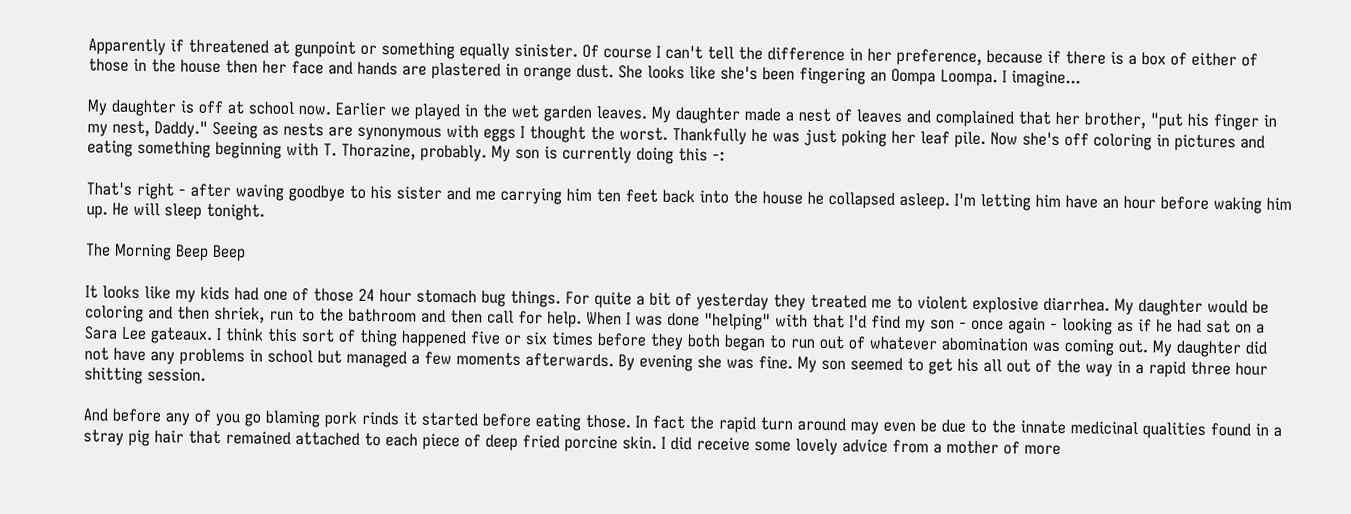Apparently if threatened at gunpoint or something equally sinister. Of course I can't tell the difference in her preference, because if there is a box of either of those in the house then her face and hands are plastered in orange dust. She looks like she's been fingering an Oompa Loompa. I imagine...

My daughter is off at school now. Earlier we played in the wet garden leaves. My daughter made a nest of leaves and complained that her brother, "put his finger in my nest, Daddy." Seeing as nests are synonymous with eggs I thought the worst. Thankfully he was just poking her leaf pile. Now she's off coloring in pictures and eating something beginning with T. Thorazine, probably. My son is currently doing this -:

That's right - after waving goodbye to his sister and me carrying him ten feet back into the house he collapsed asleep. I'm letting him have an hour before waking him up. He will sleep tonight.

The Morning Beep Beep

It looks like my kids had one of those 24 hour stomach bug things. For quite a bit of yesterday they treated me to violent explosive diarrhea. My daughter would be coloring and then shriek, run to the bathroom and then call for help. When I was done "helping" with that I'd find my son - once again - looking as if he had sat on a Sara Lee gateaux. I think this sort of thing happened five or six times before they both began to run out of whatever abomination was coming out. My daughter did not have any problems in school but managed a few moments afterwards. By evening she was fine. My son seemed to get his all out of the way in a rapid three hour shitting session.

And before any of you go blaming pork rinds it started before eating those. In fact the rapid turn around may even be due to the innate medicinal qualities found in a stray pig hair that remained attached to each piece of deep fried porcine skin. I did receive some lovely advice from a mother of more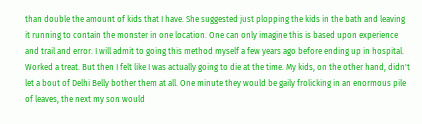than double the amount of kids that I have. She suggested just plopping the kids in the bath and leaving it running to contain the monster in one location. One can only imagine this is based upon experience and trail and error. I will admit to going this method myself a few years ago before ending up in hospital. Worked a treat. But then I felt like I was actually going to die at the time. My kids, on the other hand, didn't let a bout of Delhi Belly bother them at all. One minute they would be gaily frolicking in an enormous pile of leaves, the next my son would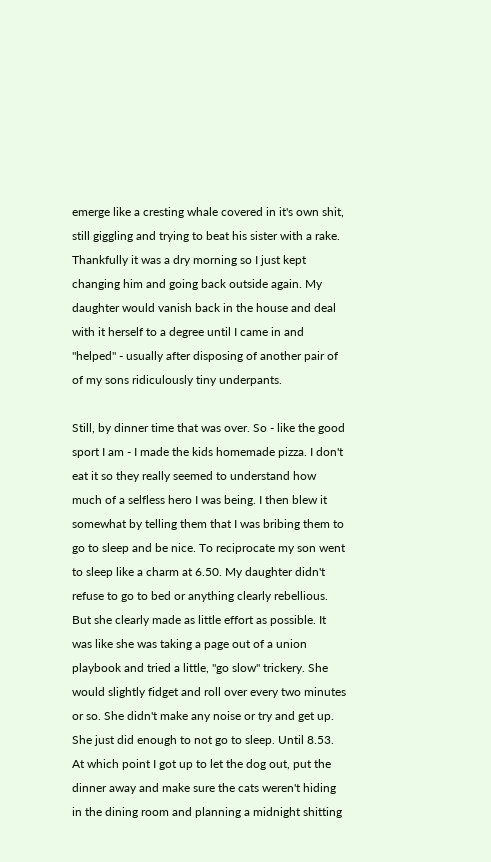emerge like a cresting whale covered in it's own shit, still giggling and trying to beat his sister with a rake. Thankfully it was a dry morning so I just kept changing him and going back outside again. My daughter would vanish back in the house and deal with it herself to a degree until I came in and "helped" - usually after disposing of another pair of of my sons ridiculously tiny underpants.

Still, by dinner time that was over. So - like the good sport I am - I made the kids homemade pizza. I don't eat it so they really seemed to understand how much of a selfless hero I was being. I then blew it somewhat by telling them that I was bribing them to go to sleep and be nice. To reciprocate my son went to sleep like a charm at 6.50. My daughter didn't refuse to go to bed or anything clearly rebellious. But she clearly made as little effort as possible. It was like she was taking a page out of a union playbook and tried a little, "go slow" trickery. She would slightly fidget and roll over every two minutes or so. She didn't make any noise or try and get up. She just did enough to not go to sleep. Until 8.53. At which point I got up to let the dog out, put the dinner away and make sure the cats weren't hiding in the dining room and planning a midnight shitting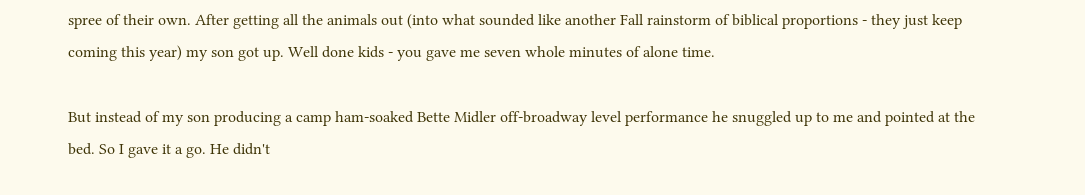spree of their own. After getting all the animals out (into what sounded like another Fall rainstorm of biblical proportions - they just keep coming this year) my son got up. Well done kids - you gave me seven whole minutes of alone time.

But instead of my son producing a camp ham-soaked Bette Midler off-broadway level performance he snuggled up to me and pointed at the bed. So I gave it a go. He didn't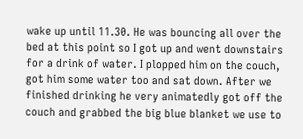wake up until 11.30. He was bouncing all over the bed at this point so I got up and went downstairs for a drink of water. I plopped him on the couch, got him some water too and sat down. After we finished drinking he very animatedly got off the couch and grabbed the big blue blanket we use to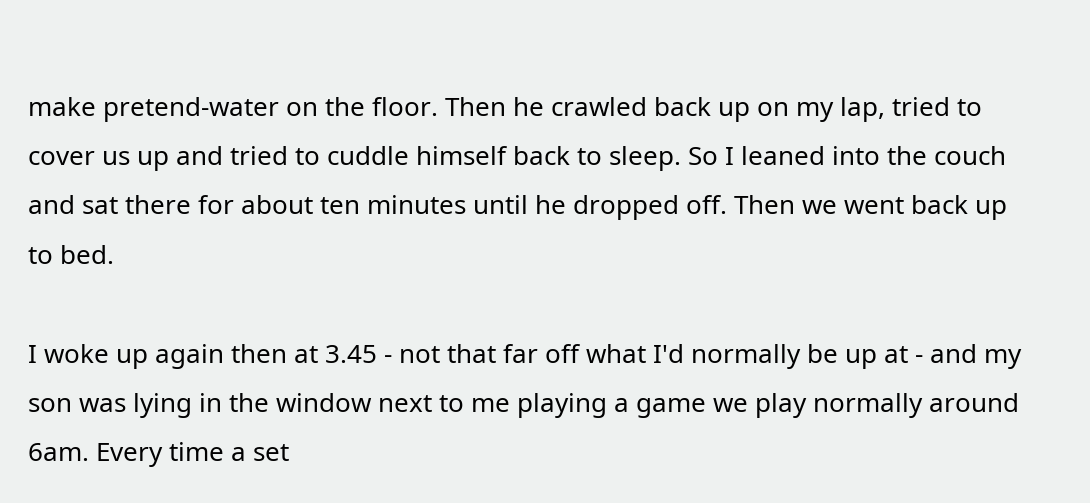make pretend-water on the floor. Then he crawled back up on my lap, tried to cover us up and tried to cuddle himself back to sleep. So I leaned into the couch and sat there for about ten minutes until he dropped off. Then we went back up to bed.

I woke up again then at 3.45 - not that far off what I'd normally be up at - and my son was lying in the window next to me playing a game we play normally around 6am. Every time a set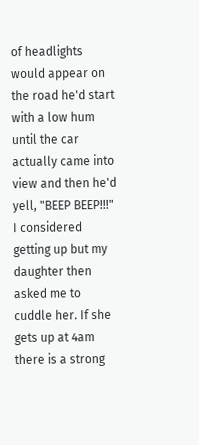of headlights would appear on the road he'd start with a low hum until the car actually came into view and then he'd yell, "BEEP BEEP!!!" I considered getting up but my daughter then asked me to cuddle her. If she gets up at 4am there is a strong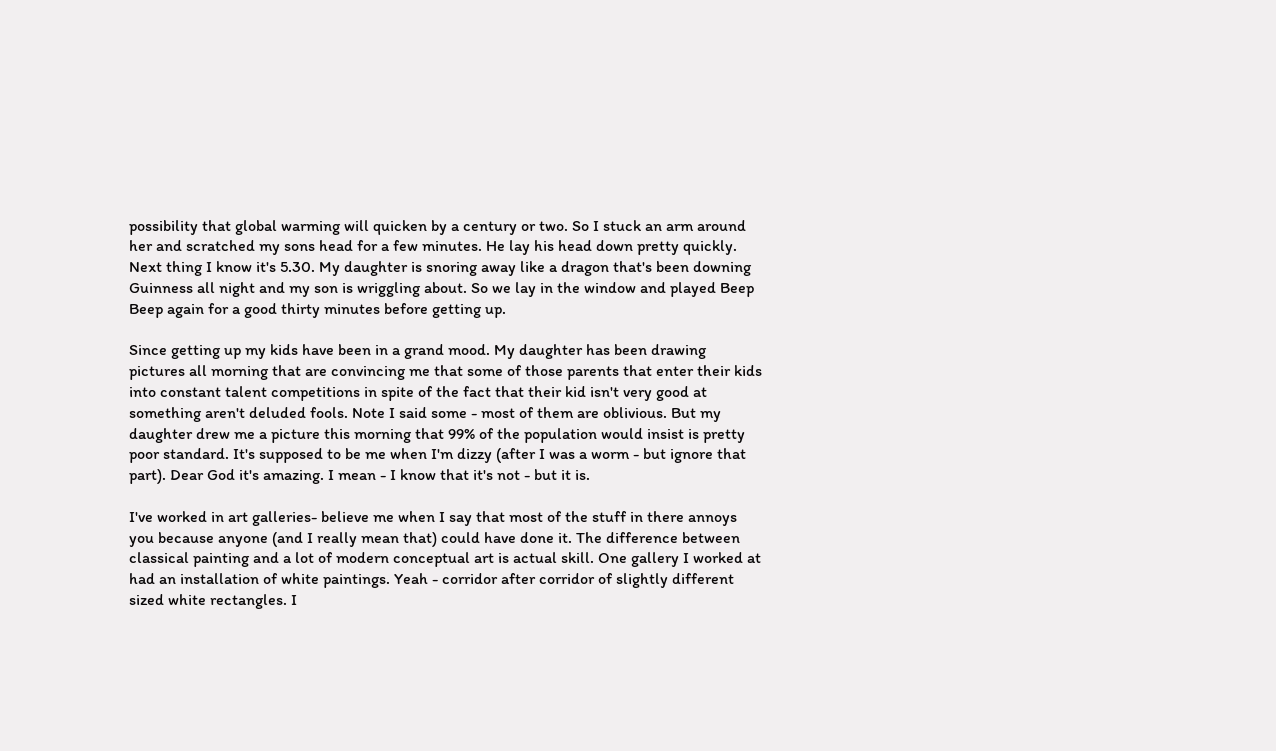possibility that global warming will quicken by a century or two. So I stuck an arm around her and scratched my sons head for a few minutes. He lay his head down pretty quickly. Next thing I know it's 5.30. My daughter is snoring away like a dragon that's been downing Guinness all night and my son is wriggling about. So we lay in the window and played Beep Beep again for a good thirty minutes before getting up.

Since getting up my kids have been in a grand mood. My daughter has been drawing pictures all morning that are convincing me that some of those parents that enter their kids into constant talent competitions in spite of the fact that their kid isn't very good at something aren't deluded fools. Note I said some - most of them are oblivious. But my daughter drew me a picture this morning that 99% of the population would insist is pretty poor standard. It's supposed to be me when I'm dizzy (after I was a worm - but ignore that part). Dear God it's amazing. I mean - I know that it's not - but it is.

I've worked in art galleries- believe me when I say that most of the stuff in there annoys you because anyone (and I really mean that) could have done it. The difference between classical painting and a lot of modern conceptual art is actual skill. One gallery I worked at had an installation of white paintings. Yeah - corridor after corridor of slightly different sized white rectangles. I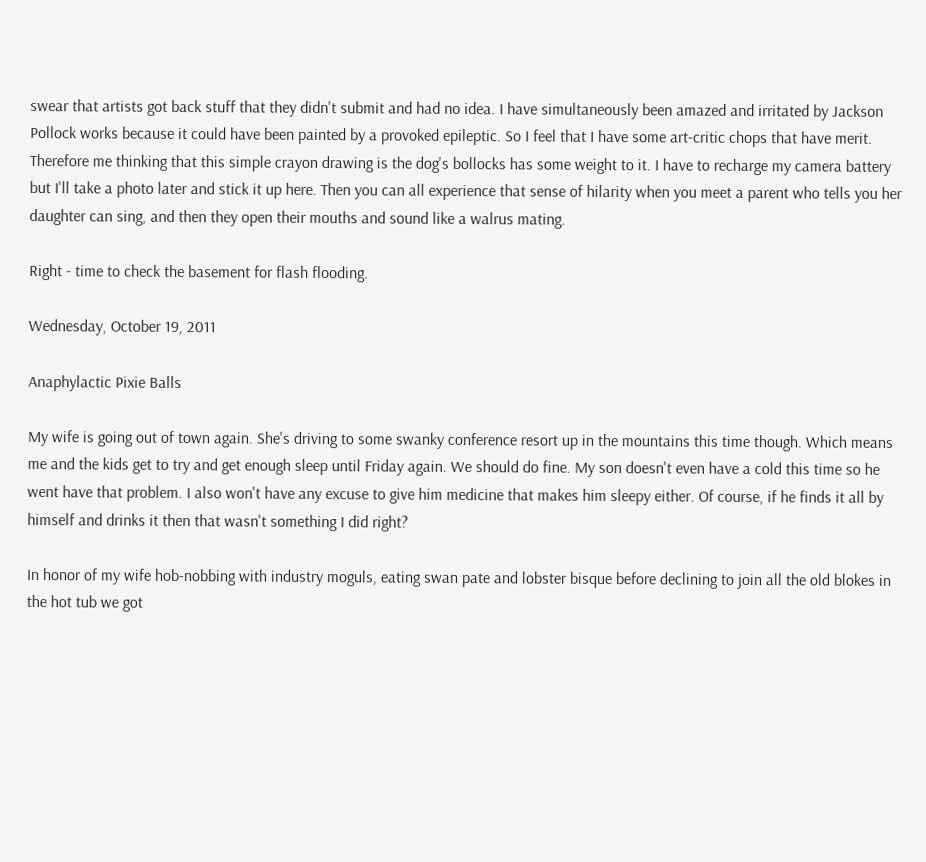swear that artists got back stuff that they didn't submit and had no idea. I have simultaneously been amazed and irritated by Jackson Pollock works because it could have been painted by a provoked epileptic. So I feel that I have some art-critic chops that have merit. Therefore me thinking that this simple crayon drawing is the dog's bollocks has some weight to it. I have to recharge my camera battery but I'll take a photo later and stick it up here. Then you can all experience that sense of hilarity when you meet a parent who tells you her daughter can sing, and then they open their mouths and sound like a walrus mating.

Right - time to check the basement for flash flooding.

Wednesday, October 19, 2011

Anaphylactic Pixie Balls

My wife is going out of town again. She's driving to some swanky conference resort up in the mountains this time though. Which means me and the kids get to try and get enough sleep until Friday again. We should do fine. My son doesn't even have a cold this time so he went have that problem. I also won't have any excuse to give him medicine that makes him sleepy either. Of course, if he finds it all by himself and drinks it then that wasn't something I did right?

In honor of my wife hob-nobbing with industry moguls, eating swan pate and lobster bisque before declining to join all the old blokes in the hot tub we got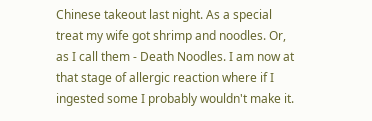Chinese takeout last night. As a special treat my wife got shrimp and noodles. Or, as I call them - Death Noodles. I am now at that stage of allergic reaction where if I ingested some I probably wouldn't make it.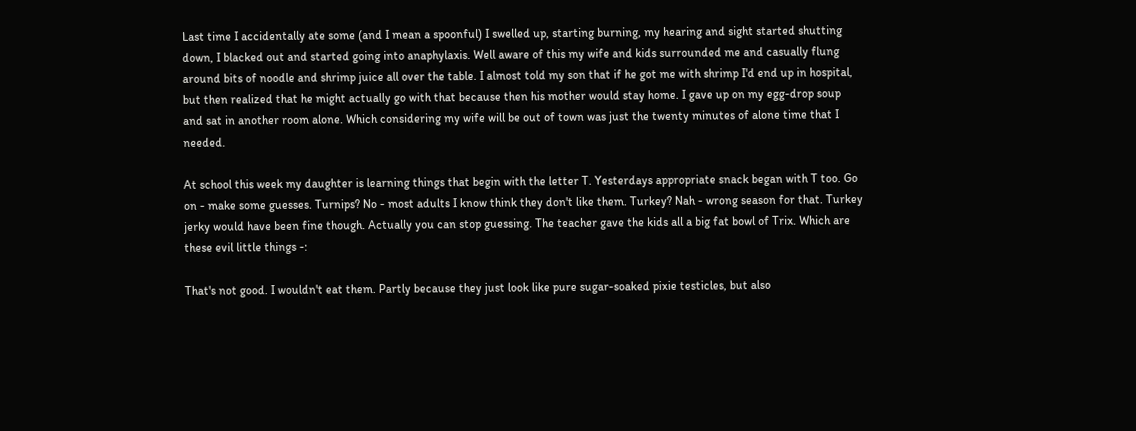Last time I accidentally ate some (and I mean a spoonful) I swelled up, starting burning, my hearing and sight started shutting down, I blacked out and started going into anaphylaxis. Well aware of this my wife and kids surrounded me and casually flung around bits of noodle and shrimp juice all over the table. I almost told my son that if he got me with shrimp I'd end up in hospital, but then realized that he might actually go with that because then his mother would stay home. I gave up on my egg-drop soup and sat in another room alone. Which considering my wife will be out of town was just the twenty minutes of alone time that I needed.

At school this week my daughter is learning things that begin with the letter T. Yesterdays appropriate snack began with T too. Go on - make some guesses. Turnips? No - most adults I know think they don't like them. Turkey? Nah - wrong season for that. Turkey jerky would have been fine though. Actually you can stop guessing. The teacher gave the kids all a big fat bowl of Trix. Which are these evil little things -:

That's not good. I wouldn't eat them. Partly because they just look like pure sugar-soaked pixie testicles, but also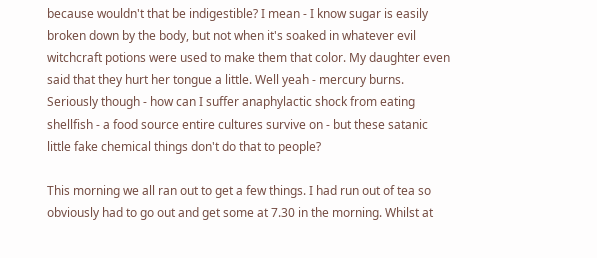because wouldn't that be indigestible? I mean - I know sugar is easily broken down by the body, but not when it's soaked in whatever evil witchcraft potions were used to make them that color. My daughter even said that they hurt her tongue a little. Well yeah - mercury burns. Seriously though - how can I suffer anaphylactic shock from eating shellfish - a food source entire cultures survive on - but these satanic little fake chemical things don't do that to people?

This morning we all ran out to get a few things. I had run out of tea so obviously had to go out and get some at 7.30 in the morning. Whilst at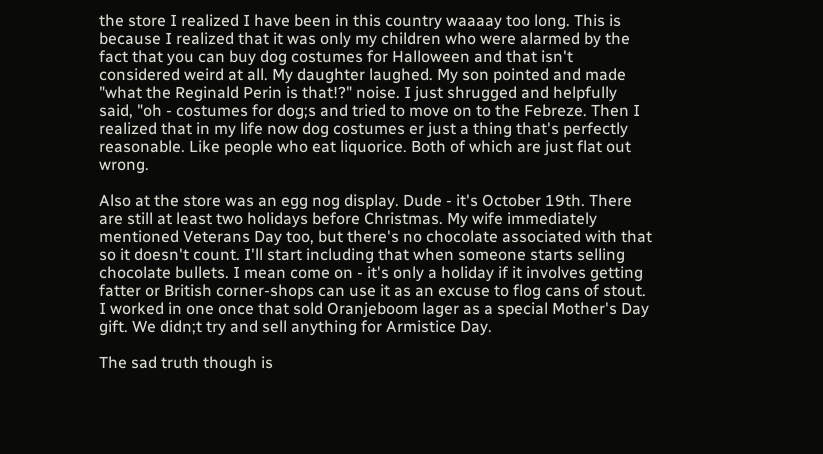the store I realized I have been in this country waaaay too long. This is because I realized that it was only my children who were alarmed by the fact that you can buy dog costumes for Halloween and that isn't considered weird at all. My daughter laughed. My son pointed and made "what the Reginald Perin is that!?" noise. I just shrugged and helpfully said, "oh - costumes for dog;s and tried to move on to the Febreze. Then I realized that in my life now dog costumes er just a thing that's perfectly reasonable. Like people who eat liquorice. Both of which are just flat out wrong.

Also at the store was an egg nog display. Dude - it's October 19th. There are still at least two holidays before Christmas. My wife immediately mentioned Veterans Day too, but there's no chocolate associated with that so it doesn't count. I'll start including that when someone starts selling chocolate bullets. I mean come on - it's only a holiday if it involves getting fatter or British corner-shops can use it as an excuse to flog cans of stout. I worked in one once that sold Oranjeboom lager as a special Mother's Day gift. We didn;t try and sell anything for Armistice Day.

The sad truth though is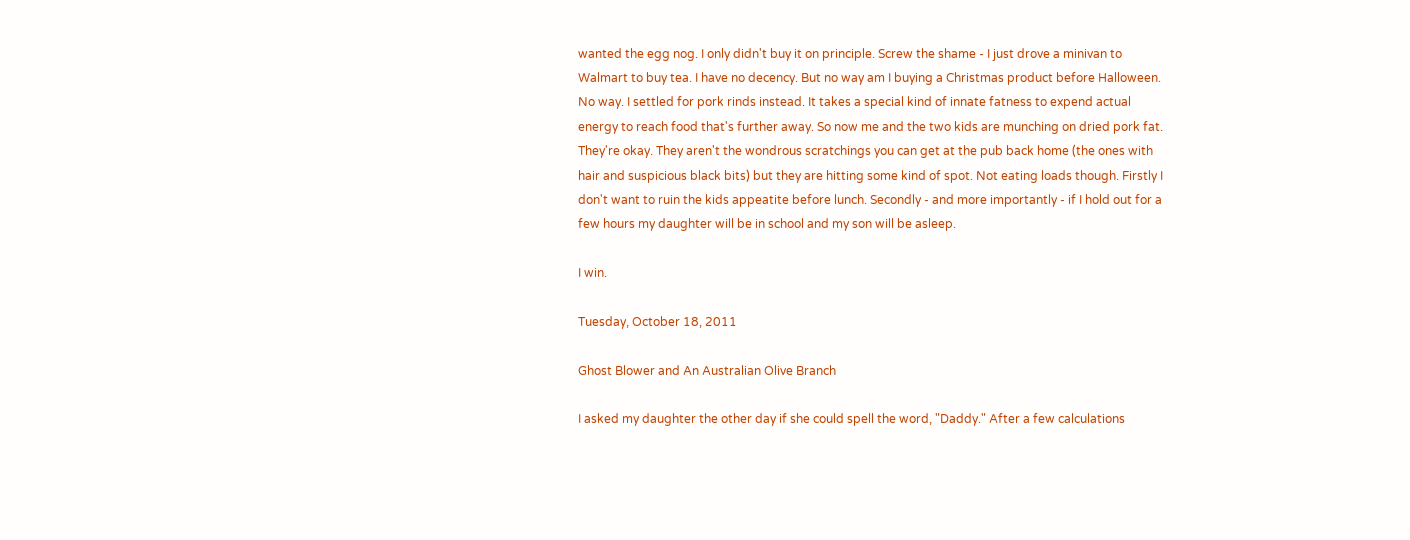wanted the egg nog. I only didn't buy it on principle. Screw the shame - I just drove a minivan to Walmart to buy tea. I have no decency. But no way am I buying a Christmas product before Halloween. No way. I settled for pork rinds instead. It takes a special kind of innate fatness to expend actual energy to reach food that's further away. So now me and the two kids are munching on dried pork fat. They're okay. They aren't the wondrous scratchings you can get at the pub back home (the ones with hair and suspicious black bits) but they are hitting some kind of spot. Not eating loads though. Firstly I don't want to ruin the kids appeatite before lunch. Secondly - and more importantly - if I hold out for a few hours my daughter will be in school and my son will be asleep.

I win.

Tuesday, October 18, 2011

Ghost Blower and An Australian Olive Branch

I asked my daughter the other day if she could spell the word, "Daddy." After a few calculations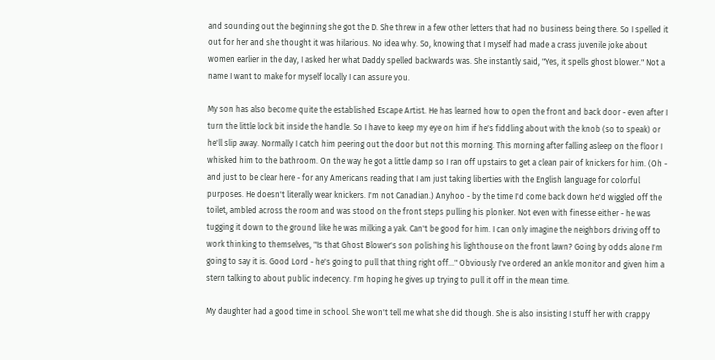and sounding out the beginning she got the D. She threw in a few other letters that had no business being there. So I spelled it out for her and she thought it was hilarious. No idea why. So, knowing that I myself had made a crass juvenile joke about women earlier in the day, I asked her what Daddy spelled backwards was. She instantly said, "Yes, it spells ghost blower." Not a name I want to make for myself locally I can assure you.

My son has also become quite the established Escape Artist. He has learned how to open the front and back door - even after I turn the little lock bit inside the handle. So I have to keep my eye on him if he's fiddling about with the knob (so to speak) or he'll slip away. Normally I catch him peering out the door but not this morning. This morning after falling asleep on the floor I whisked him to the bathroom. On the way he got a little damp so I ran off upstairs to get a clean pair of knickers for him. (Oh - and just to be clear here - for any Americans reading that I am just taking liberties with the English language for colorful purposes. He doesn't literally wear knickers. I'm not Canadian.) Anyhoo - by the time I'd come back down he'd wiggled off the toilet, ambled across the room and was stood on the front steps pulling his plonker. Not even with finesse either - he was tugging it down to the ground like he was milking a yak. Can't be good for him. I can only imagine the neighbors driving off to work thinking to themselves, "Is that Ghost Blower's son polishing his lighthouse on the front lawn? Going by odds alone I'm going to say it is. Good Lord - he's going to pull that thing right off..." Obviously I've ordered an ankle monitor and given him a stern talking to about public indecency. I'm hoping he gives up trying to pull it off in the mean time.

My daughter had a good time in school. She won't tell me what she did though. She is also insisting I stuff her with crappy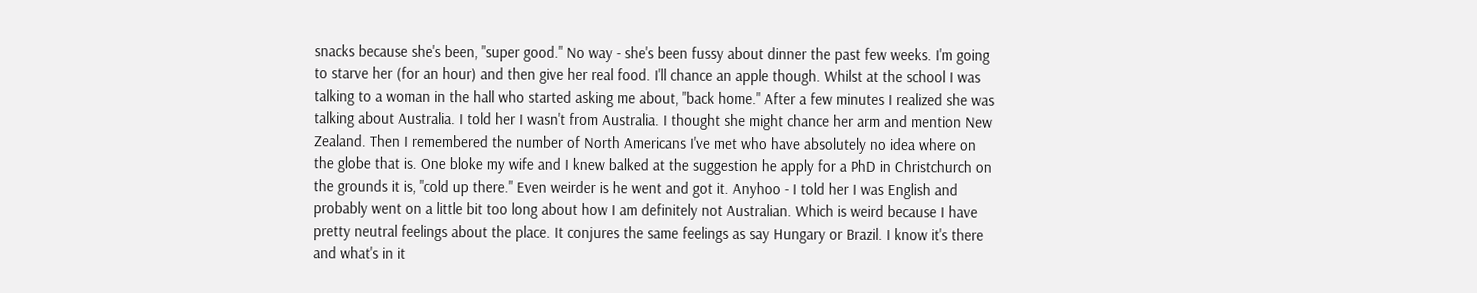snacks because she's been, "super good." No way - she's been fussy about dinner the past few weeks. I'm going to starve her (for an hour) and then give her real food. I'll chance an apple though. Whilst at the school I was talking to a woman in the hall who started asking me about, "back home." After a few minutes I realized she was talking about Australia. I told her I wasn't from Australia. I thought she might chance her arm and mention New Zealand. Then I remembered the number of North Americans I've met who have absolutely no idea where on the globe that is. One bloke my wife and I knew balked at the suggestion he apply for a PhD in Christchurch on the grounds it is, "cold up there." Even weirder is he went and got it. Anyhoo - I told her I was English and probably went on a little bit too long about how I am definitely not Australian. Which is weird because I have pretty neutral feelings about the place. It conjures the same feelings as say Hungary or Brazil. I know it's there and what's in it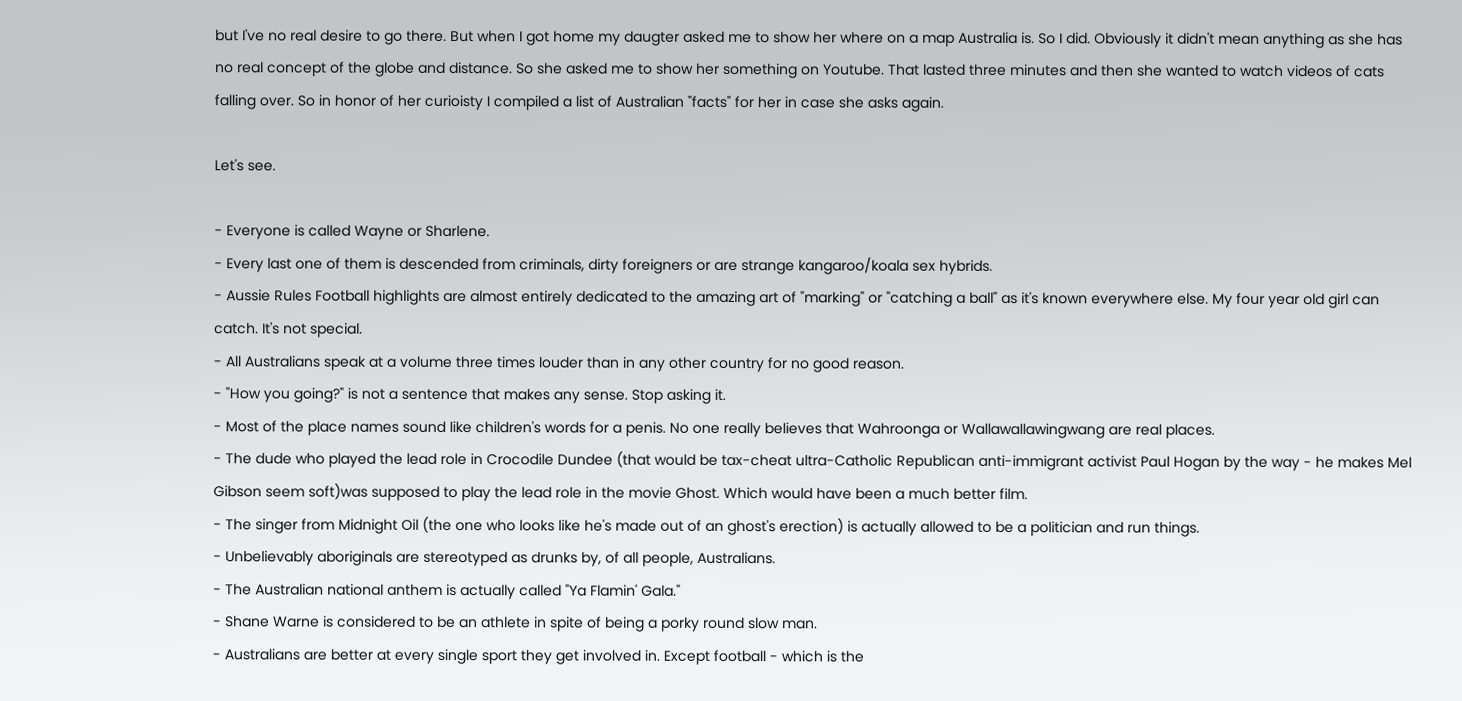but I've no real desire to go there. But when I got home my daugter asked me to show her where on a map Australia is. So I did. Obviously it didn't mean anything as she has no real concept of the globe and distance. So she asked me to show her something on Youtube. That lasted three minutes and then she wanted to watch videos of cats falling over. So in honor of her curioisty I compiled a list of Australian "facts" for her in case she asks again.

Let's see.

- Everyone is called Wayne or Sharlene.
- Every last one of them is descended from criminals, dirty foreigners or are strange kangaroo/koala sex hybrids.
- Aussie Rules Football highlights are almost entirely dedicated to the amazing art of "marking" or "catching a ball" as it's known everywhere else. My four year old girl can catch. It's not special.
- All Australians speak at a volume three times louder than in any other country for no good reason.
- "How you going?" is not a sentence that makes any sense. Stop asking it.
- Most of the place names sound like children's words for a penis. No one really believes that Wahroonga or Wallawallawingwang are real places.
- The dude who played the lead role in Crocodile Dundee (that would be tax-cheat ultra-Catholic Republican anti-immigrant activist Paul Hogan by the way - he makes Mel Gibson seem soft)was supposed to play the lead role in the movie Ghost. Which would have been a much better film.
- The singer from Midnight Oil (the one who looks like he's made out of an ghost's erection) is actually allowed to be a politician and run things.
- Unbelievably aboriginals are stereotyped as drunks by, of all people, Australians.
- The Australian national anthem is actually called "Ya Flamin' Gala."
- Shane Warne is considered to be an athlete in spite of being a porky round slow man.
- Australians are better at every single sport they get involved in. Except football - which is the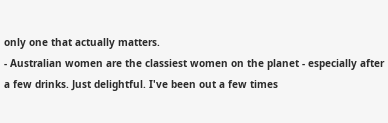only one that actually matters.
- Australian women are the classiest women on the planet - especially after a few drinks. Just delightful. I've been out a few times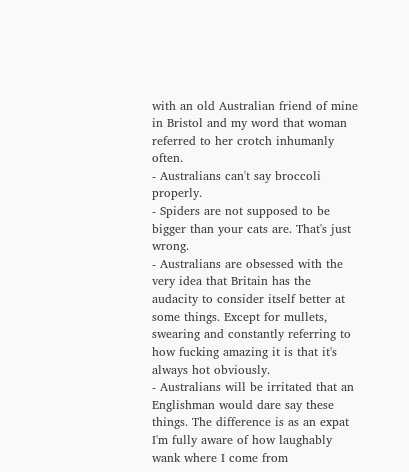with an old Australian friend of mine in Bristol and my word that woman referred to her crotch inhumanly often.
- Australians can't say broccoli properly.
- Spiders are not supposed to be bigger than your cats are. That's just wrong.
- Australians are obsessed with the very idea that Britain has the audacity to consider itself better at some things. Except for mullets, swearing and constantly referring to how fucking amazing it is that it's always hot obviously.
- Australians will be irritated that an Englishman would dare say these things. The difference is as an expat I'm fully aware of how laughably wank where I come from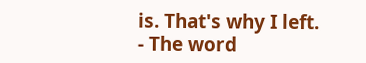is. That's why I left.
- The word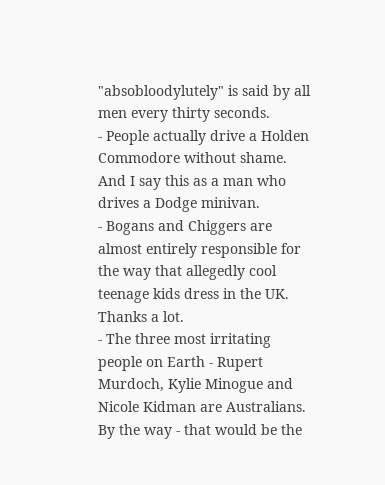"absobloodylutely" is said by all men every thirty seconds.
- People actually drive a Holden Commodore without shame. And I say this as a man who drives a Dodge minivan.
- Bogans and Chiggers are almost entirely responsible for the way that allegedly cool teenage kids dress in the UK. Thanks a lot.
- The three most irritating people on Earth - Rupert Murdoch, Kylie Minogue and Nicole Kidman are Australians. By the way - that would be the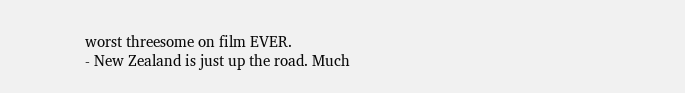worst threesome on film EVER.
- New Zealand is just up the road. Much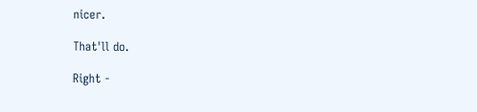nicer.

That'll do.

Right -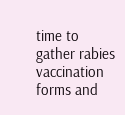time to gather rabies vaccination forms and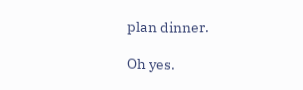plan dinner.

Oh yes.